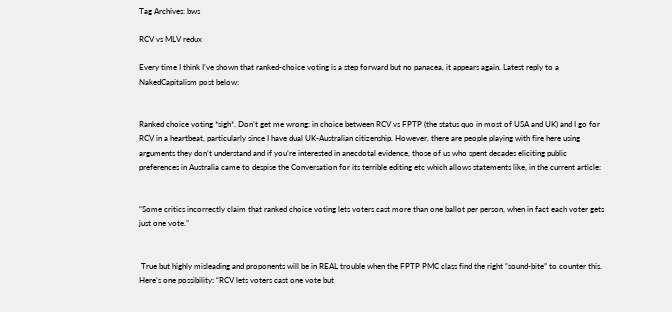Tag Archives: bws

RCV vs MLV redux

Every time I think I’ve shown that ranked-choice voting is a step forward but no panacea, it appears again. Latest reply to a NakedCapitalism post below:


Ranked choice voting *sigh*. Don’t get me wrong: in choice between RCV vs FPTP (the status quo in most of USA and UK) and I go for RCV in a heartbeat, particularly since I have dual UK-Australian citizenship. However, there are people playing with fire here using arguments they don’t understand and if you’re interested in anecdotal evidence, those of us who spent decades eliciting public preferences in Australia came to despise the Conversation for its terrible editing etc which allows statements like, in the current article:


“Some critics incorrectly claim that ranked choice voting lets voters cast more than one ballot per person, when in fact each voter gets just one vote.”


 True but highly misleading and proponents will be in REAL trouble when the FPTP PMC class find the right “sound-bite” to counter this. Here’s one possibility: “RCV lets voters cast one vote but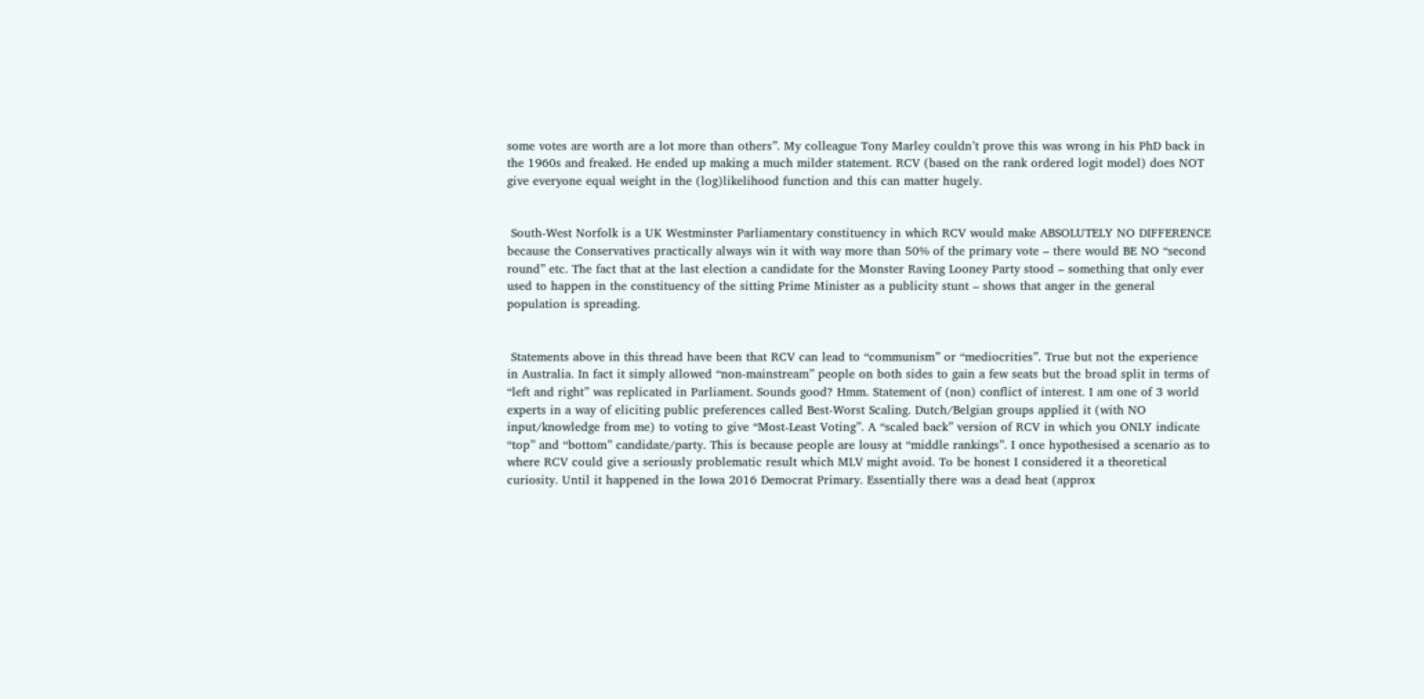some votes are worth are a lot more than others”. My colleague Tony Marley couldn’t prove this was wrong in his PhD back in the 1960s and freaked. He ended up making a much milder statement. RCV (based on the rank ordered logit model) does NOT give everyone equal weight in the (log)likelihood function and this can matter hugely.


 South-West Norfolk is a UK Westminster Parliamentary constituency in which RCV would make ABSOLUTELY NO DIFFERENCE because the Conservatives practically always win it with way more than 50% of the primary vote – there would BE NO “second round” etc. The fact that at the last election a candidate for the Monster Raving Looney Party stood – something that only ever used to happen in the constituency of the sitting Prime Minister as a publicity stunt – shows that anger in the general population is spreading.


 Statements above in this thread have been that RCV can lead to “communism” or “mediocrities”. True but not the experience in Australia. In fact it simply allowed “non-mainstream” people on both sides to gain a few seats but the broad split in terms of “left and right” was replicated in Parliament. Sounds good? Hmm. Statement of (non) conflict of interest. I am one of 3 world experts in a way of eliciting public preferences called Best-Worst Scaling. Dutch/Belgian groups applied it (with NO input/knowledge from me) to voting to give “Most-Least Voting”. A “scaled back” version of RCV in which you ONLY indicate “top” and “bottom” candidate/party. This is because people are lousy at “middle rankings”. I once hypothesised a scenario as to where RCV could give a seriously problematic result which MLV might avoid. To be honest I considered it a theoretical curiosity. Until it happened in the Iowa 2016 Democrat Primary. Essentially there was a dead heat (approx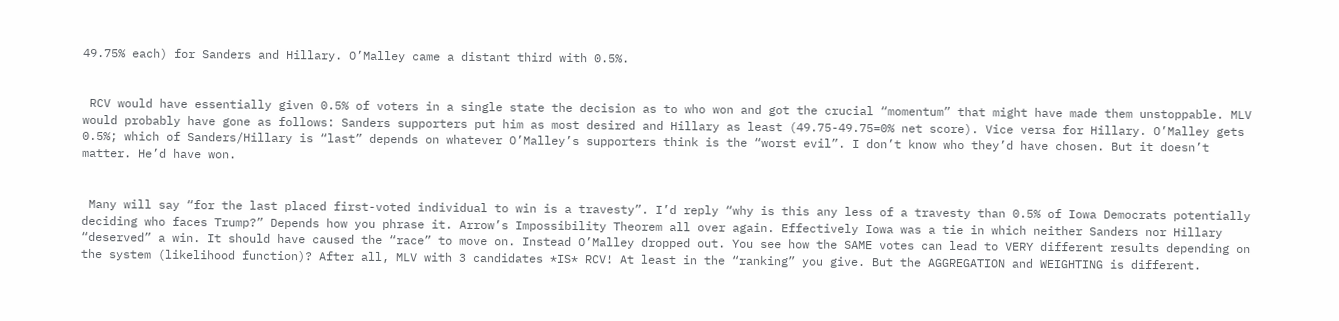49.75% each) for Sanders and Hillary. O’Malley came a distant third with 0.5%.


 RCV would have essentially given 0.5% of voters in a single state the decision as to who won and got the crucial “momentum” that might have made them unstoppable. MLV would probably have gone as follows: Sanders supporters put him as most desired and Hillary as least (49.75-49.75=0% net score). Vice versa for Hillary. O’Malley gets 0.5%; which of Sanders/Hillary is “last” depends on whatever O’Malley’s supporters think is the “worst evil”. I don’t know who they’d have chosen. But it doesn’t matter. He’d have won.


 Many will say “for the last placed first-voted individual to win is a travesty”. I’d reply “why is this any less of a travesty than 0.5% of Iowa Democrats potentially deciding who faces Trump?” Depends how you phrase it. Arrow’s Impossibility Theorem all over again. Effectively Iowa was a tie in which neither Sanders nor Hillary “deserved” a win. It should have caused the “race” to move on. Instead O’Malley dropped out. You see how the SAME votes can lead to VERY different results depending on the system (likelihood function)? After all, MLV with 3 candidates *IS* RCV! At least in the “ranking” you give. But the AGGREGATION and WEIGHTING is different.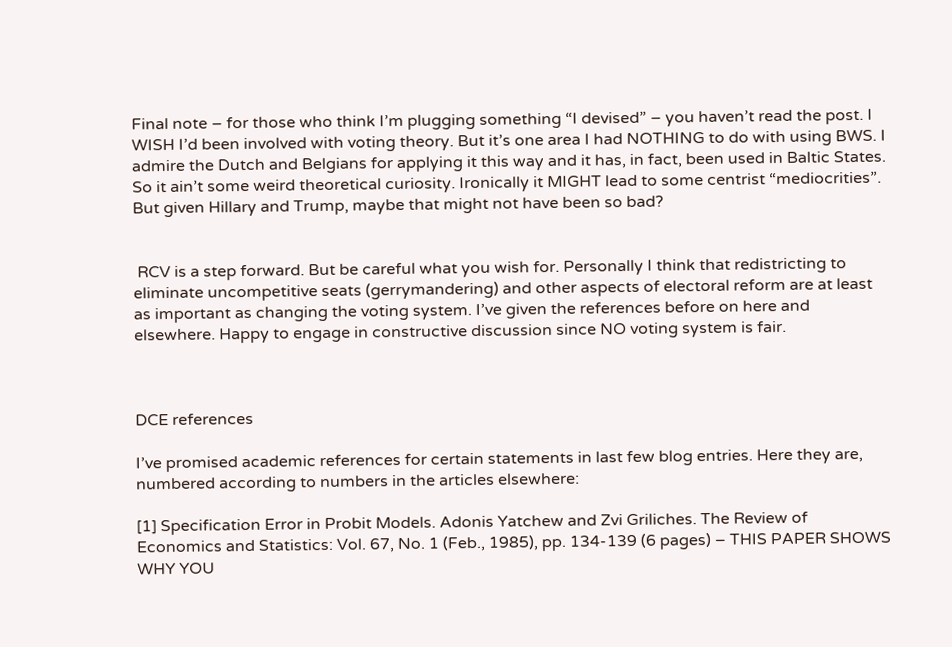Final note – for those who think I’m plugging something “I devised” – you haven’t read the post. I WISH I’d been involved with voting theory. But it’s one area I had NOTHING to do with using BWS. I admire the Dutch and Belgians for applying it this way and it has, in fact, been used in Baltic States. So it ain’t some weird theoretical curiosity. Ironically it MIGHT lead to some centrist “mediocrities”. But given Hillary and Trump, maybe that might not have been so bad?


 RCV is a step forward. But be careful what you wish for. Personally I think that redistricting to eliminate uncompetitive seats (gerrymandering) and other aspects of electoral reform are at least as important as changing the voting system. I’ve given the references before on here and elsewhere. Happy to engage in constructive discussion since NO voting system is fair.



DCE references

I’ve promised academic references for certain statements in last few blog entries. Here they are, numbered according to numbers in the articles elsewhere:

[1] Specification Error in Probit Models. Adonis Yatchew and Zvi Griliches. The Review of Economics and Statistics: Vol. 67, No. 1 (Feb., 1985), pp. 134-139 (6 pages) – THIS PAPER SHOWS WHY YOU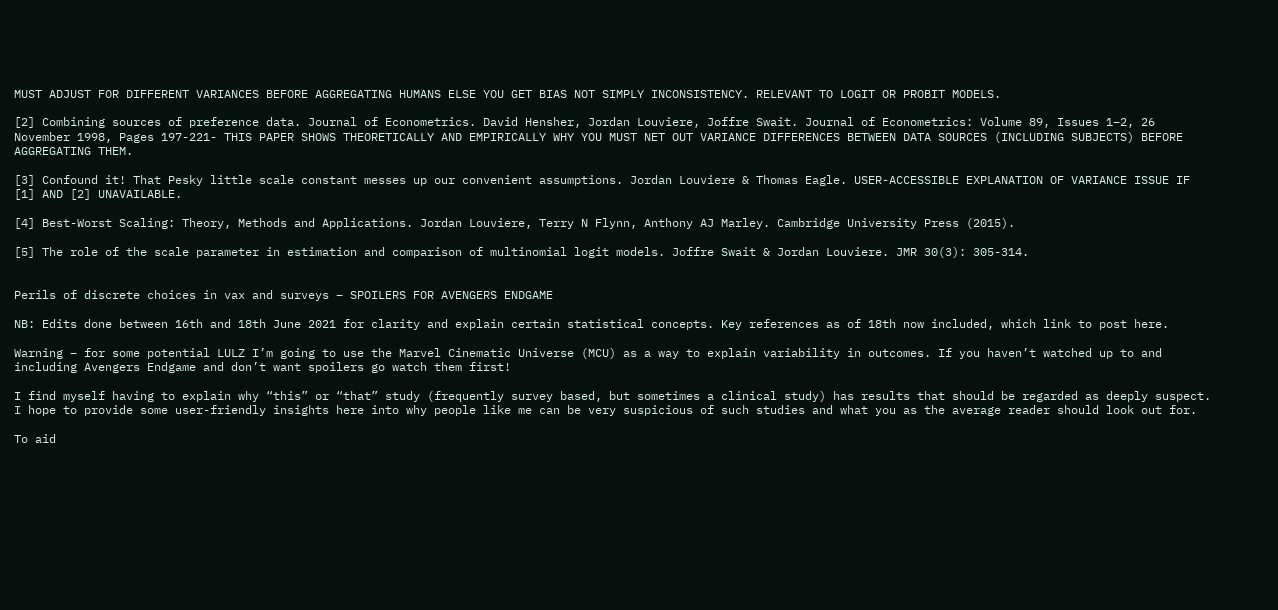MUST ADJUST FOR DIFFERENT VARIANCES BEFORE AGGREGATING HUMANS ELSE YOU GET BIAS NOT SIMPLY INCONSISTENCY. RELEVANT TO LOGIT OR PROBIT MODELS.

[2] Combining sources of preference data. Journal of Econometrics. David Hensher, Jordan Louviere, Joffre Swait. Journal of Econometrics: Volume 89, Issues 1–2, 26 November 1998, Pages 197-221- THIS PAPER SHOWS THEORETICALLY AND EMPIRICALLY WHY YOU MUST NET OUT VARIANCE DIFFERENCES BETWEEN DATA SOURCES (INCLUDING SUBJECTS) BEFORE AGGREGATING THEM.

[3] Confound it! That Pesky little scale constant messes up our convenient assumptions. Jordan Louviere & Thomas Eagle. USER-ACCESSIBLE EXPLANATION OF VARIANCE ISSUE IF [1] AND [2] UNAVAILABLE.

[4] Best-Worst Scaling: Theory, Methods and Applications. Jordan Louviere, Terry N Flynn, Anthony AJ Marley. Cambridge University Press (2015).

[5] The role of the scale parameter in estimation and comparison of multinomial logit models. Joffre Swait & Jordan Louviere. JMR 30(3): 305-314.


Perils of discrete choices in vax and surveys – SPOILERS FOR AVENGERS ENDGAME

NB: Edits done between 16th and 18th June 2021 for clarity and explain certain statistical concepts. Key references as of 18th now included, which link to post here.

Warning – for some potential LULZ I’m going to use the Marvel Cinematic Universe (MCU) as a way to explain variability in outcomes. If you haven’t watched up to and including Avengers Endgame and don’t want spoilers go watch them first!

I find myself having to explain why “this” or “that” study (frequently survey based, but sometimes a clinical study) has results that should be regarded as deeply suspect. I hope to provide some user-friendly insights here into why people like me can be very suspicious of such studies and what you as the average reader should look out for.

To aid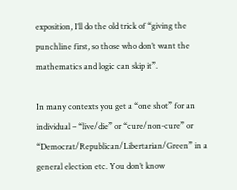exposition, I’ll do the old trick of “giving the punchline first, so those who don’t want the mathematics and logic can skip it”.

In many contexts you get a “one shot” for an individual – “live/die” or “cure/non-cure” or “Democrat/Republican/Libertarian/Green” in a general election etc. You don’t know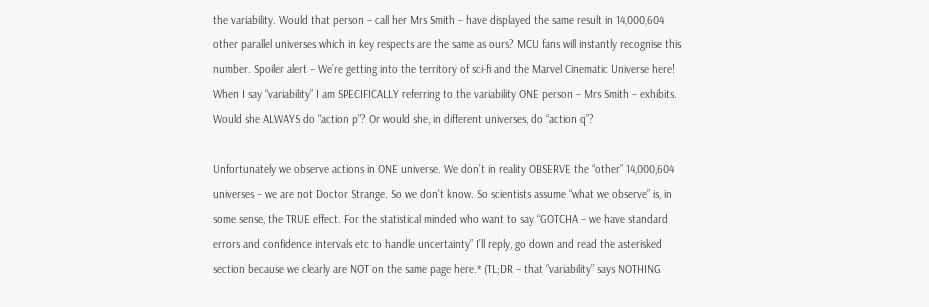the variability. Would that person – call her Mrs Smith – have displayed the same result in 14,000,604 other parallel universes which in key respects are the same as ours? MCU fans will instantly recognise this number. Spoiler alert – We’re getting into the territory of sci-fi and the Marvel Cinematic Universe here! When I say “variability” I am SPECIFICALLY referring to the variability ONE person – Mrs Smith – exhibits. Would she ALWAYS do “action p”? Or would she, in different universes, do “action q”?

Unfortunately we observe actions in ONE universe. We don’t in reality OBSERVE the “other” 14,000,604 universes – we are not Doctor Strange. So we don’t know. So scientists assume “what we observe” is, in some sense, the TRUE effect. For the statistical minded who want to say “GOTCHA – we have standard errors and confidence intervals etc to handle uncertainty” I’ll reply, go down and read the asterisked section because we clearly are NOT on the same page here.* (TL;DR – that “variability” says NOTHING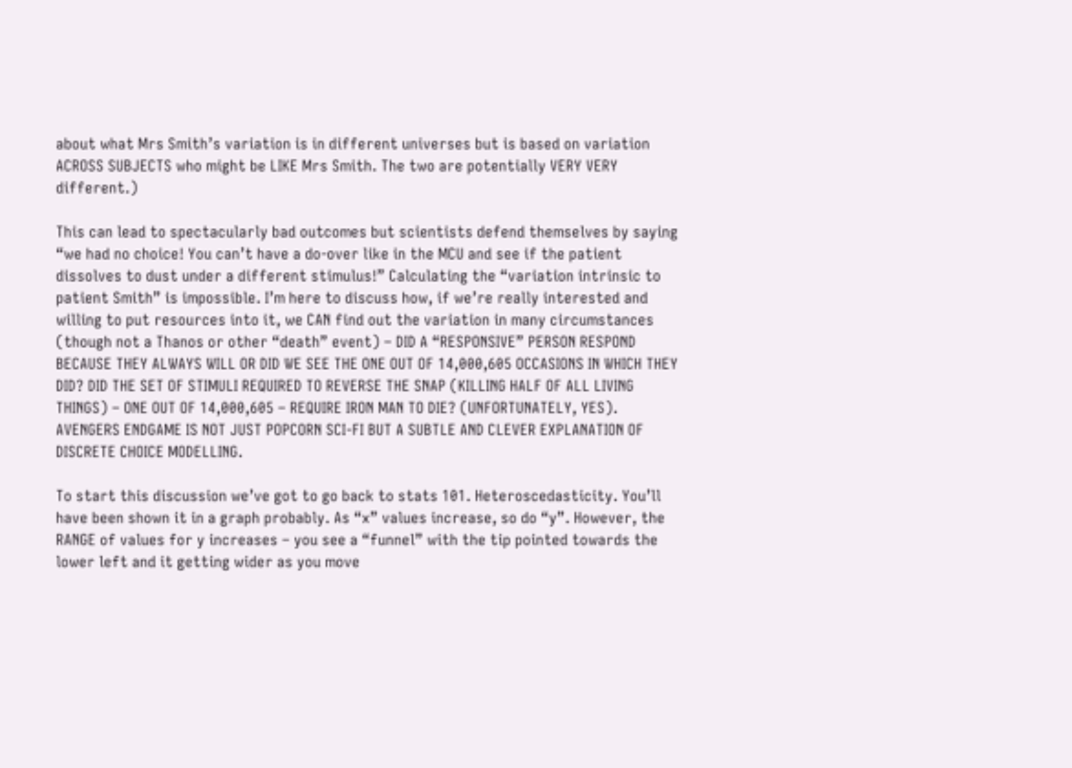about what Mrs Smith’s variation is in different universes but is based on variation ACROSS SUBJECTS who might be LIKE Mrs Smith. The two are potentially VERY VERY different.)

This can lead to spectacularly bad outcomes but scientists defend themselves by saying “we had no choice! You can’t have a do-over like in the MCU and see if the patient dissolves to dust under a different stimulus!” Calculating the “variation intrinsic to patient Smith” is impossible. I’m here to discuss how, if we’re really interested and willing to put resources into it, we CAN find out the variation in many circumstances (though not a Thanos or other “death” event) – DID A “RESPONSIVE” PERSON RESPOND BECAUSE THEY ALWAYS WILL OR DID WE SEE THE ONE OUT OF 14,000,605 OCCASIONS IN WHICH THEY DID? DID THE SET OF STIMULI REQUIRED TO REVERSE THE SNAP (KILLING HALF OF ALL LIVING THINGS) – ONE OUT OF 14,000,605 – REQUIRE IRON MAN TO DIE? (UNFORTUNATELY, YES). AVENGERS ENDGAME IS NOT JUST POPCORN SCI-FI BUT A SUBTLE AND CLEVER EXPLANATION OF DISCRETE CHOICE MODELLING.

To start this discussion we’ve got to go back to stats 101. Heteroscedasticity. You’ll have been shown it in a graph probably. As “x” values increase, so do “y”. However, the RANGE of values for y increases – you see a “funnel” with the tip pointed towards the lower left and it getting wider as you move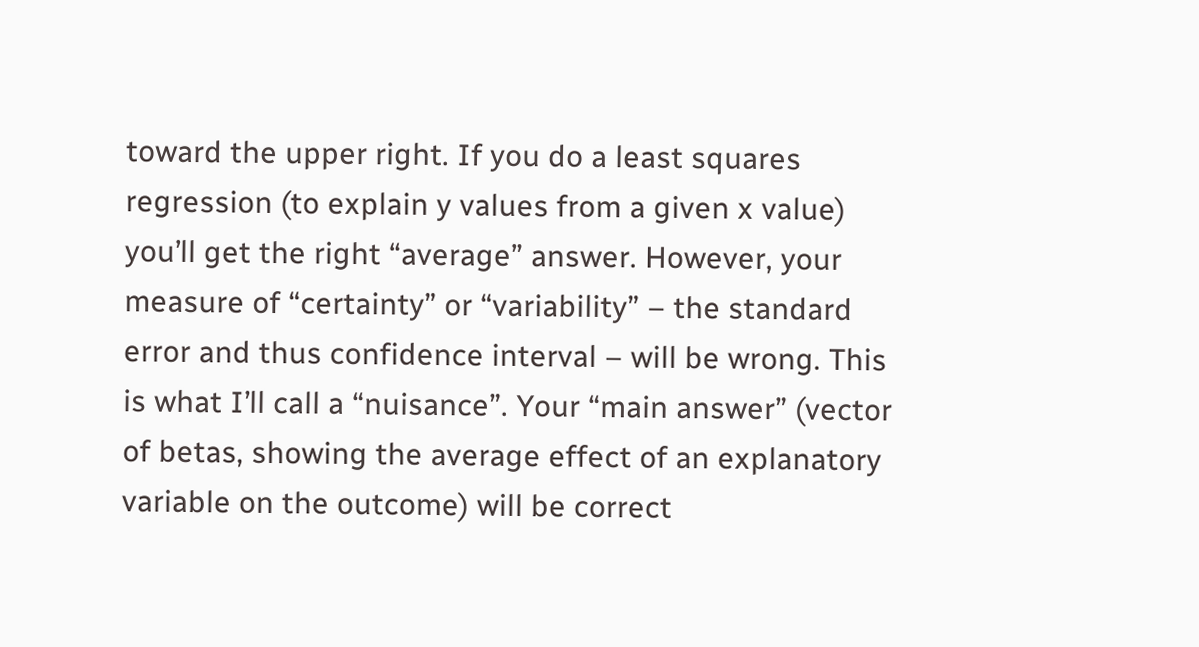toward the upper right. If you do a least squares regression (to explain y values from a given x value) you’ll get the right “average” answer. However, your measure of “certainty” or “variability” – the standard error and thus confidence interval – will be wrong. This is what I’ll call a “nuisance”. Your “main answer” (vector of betas, showing the average effect of an explanatory variable on the outcome) will be correct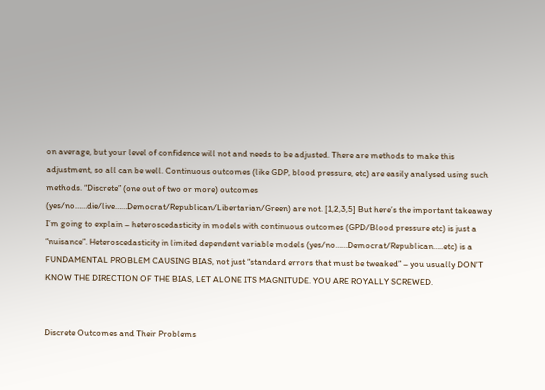on average, but your level of confidence will not and needs to be adjusted. There are methods to make this adjustment, so all can be well. Continuous outcomes (like GDP, blood pressure, etc) are easily analysed using such methods. “Discrete” (one out of two or more) outcomes (yes/no……die/live……Democrat/Republican/Libertarian/Green) are not. [1,2,3,5] But here’s the important takeaway I’m going to explain – heteroscedasticity in models with continuous outcomes (GPD/Blood pressure etc) is just a “nuisance”. Heteroscedasticity in limited dependent variable models (yes/no……Democrat/Republican…..etc) is a FUNDAMENTAL PROBLEM CAUSING BIAS, not just “standard errors that must be tweaked” – you usually DON’T KNOW THE DIRECTION OF THE BIAS, LET ALONE ITS MAGNITUDE. YOU ARE ROYALLY SCREWED.


Discrete Outcomes and Their Problems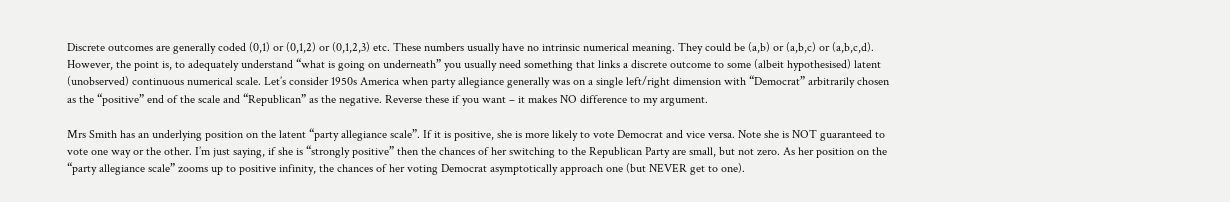Discrete outcomes are generally coded (0,1) or (0,1,2) or (0,1,2,3) etc. These numbers usually have no intrinsic numerical meaning. They could be (a,b) or (a,b,c) or (a,b,c,d). However, the point is, to adequately understand “what is going on underneath” you usually need something that links a discrete outcome to some (albeit hypothesised) latent (unobserved) continuous numerical scale. Let’s consider 1950s America when party allegiance generally was on a single left/right dimension with “Democrat” arbitrarily chosen as the “positive” end of the scale and “Republican” as the negative. Reverse these if you want – it makes NO difference to my argument.

Mrs Smith has an underlying position on the latent “party allegiance scale”. If it is positive, she is more likely to vote Democrat and vice versa. Note she is NOT guaranteed to vote one way or the other. I’m just saying, if she is “strongly positive” then the chances of her switching to the Republican Party are small, but not zero. As her position on the “party allegiance scale” zooms up to positive infinity, the chances of her voting Democrat asymptotically approach one (but NEVER get to one).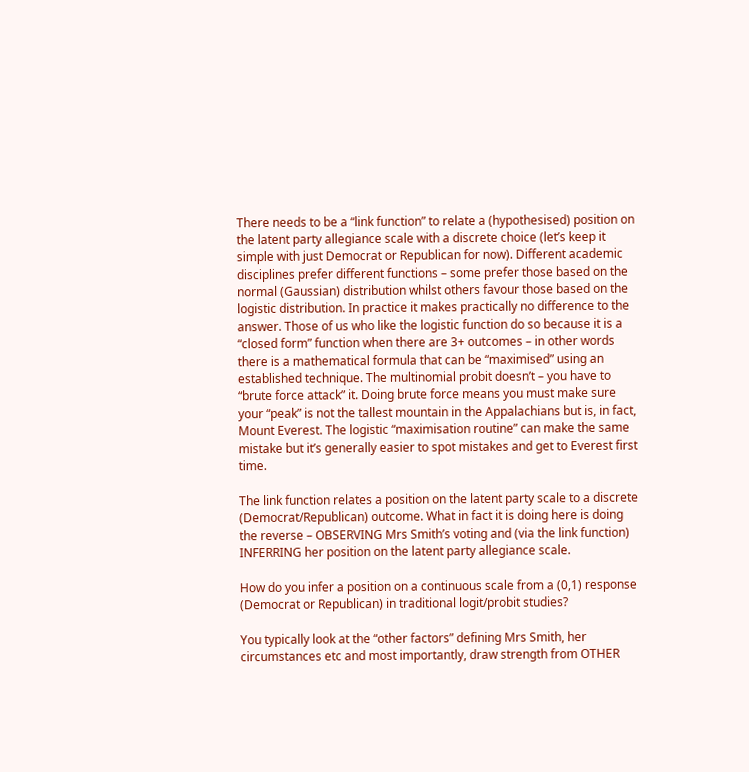There needs to be a “link function” to relate a (hypothesised) position on the latent party allegiance scale with a discrete choice (let’s keep it simple with just Democrat or Republican for now). Different academic disciplines prefer different functions – some prefer those based on the normal (Gaussian) distribution whilst others favour those based on the logistic distribution. In practice it makes practically no difference to the answer. Those of us who like the logistic function do so because it is a “closed form” function when there are 3+ outcomes – in other words there is a mathematical formula that can be “maximised” using an established technique. The multinomial probit doesn’t – you have to “brute force attack” it. Doing brute force means you must make sure your “peak” is not the tallest mountain in the Appalachians but is, in fact, Mount Everest. The logistic “maximisation routine” can make the same mistake but it’s generally easier to spot mistakes and get to Everest first time.

The link function relates a position on the latent party scale to a discrete (Democrat/Republican) outcome. What in fact it is doing here is doing the reverse – OBSERVING Mrs Smith’s voting and (via the link function) INFERRING her position on the latent party allegiance scale.

How do you infer a position on a continuous scale from a (0,1) response (Democrat or Republican) in traditional logit/probit studies?

You typically look at the “other factors” defining Mrs Smith, her circumstances etc and most importantly, draw strength from OTHER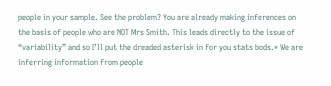people in your sample. See the problem? You are already making inferences on the basis of people who are NOT Mrs Smith. This leads directly to the issue of “variability” and so I’ll put the dreaded asterisk in for you stats bods.* We are inferring information from people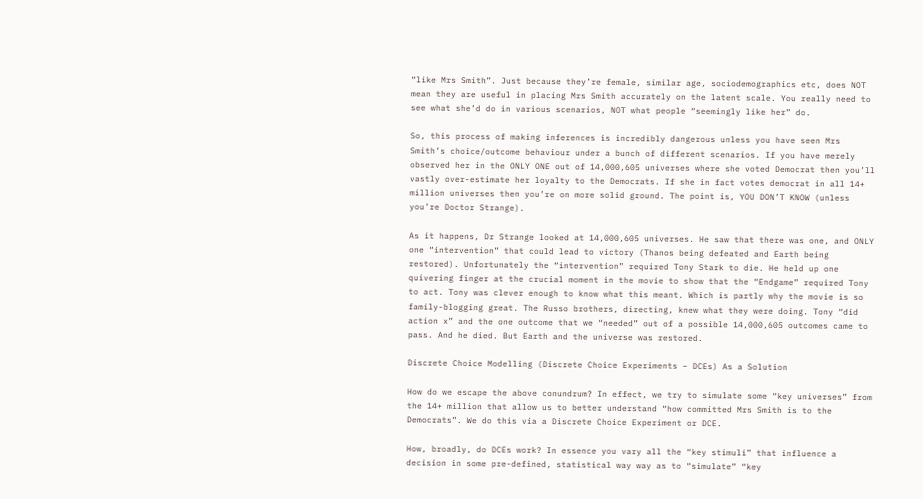“like Mrs Smith”. Just because they’re female, similar age, sociodemographics etc, does NOT mean they are useful in placing Mrs Smith accurately on the latent scale. You really need to see what she’d do in various scenarios, NOT what people “seemingly like her” do.

So, this process of making inferences is incredibly dangerous unless you have seen Mrs Smith’s choice/outcome behaviour under a bunch of different scenarios. If you have merely observed her in the ONLY ONE out of 14,000,605 universes where she voted Democrat then you’ll vastly over-estimate her loyalty to the Democrats. If she in fact votes democrat in all 14+ million universes then you’re on more solid ground. The point is, YOU DON’T KNOW (unless you’re Doctor Strange).

As it happens, Dr Strange looked at 14,000,605 universes. He saw that there was one, and ONLY one “intervention” that could lead to victory (Thanos being defeated and Earth being restored). Unfortunately the “intervention” required Tony Stark to die. He held up one quivering finger at the crucial moment in the movie to show that the “Endgame” required Tony to act. Tony was clever enough to know what this meant. Which is partly why the movie is so family-blogging great. The Russo brothers, directing, knew what they were doing. Tony “did action x” and the one outcome that we “needed” out of a possible 14,000,605 outcomes came to pass. And he died. But Earth and the universe was restored.

Discrete Choice Modelling (Discrete Choice Experiments – DCEs) As a Solution

How do we escape the above conundrum? In effect, we try to simulate some “key universes” from the 14+ million that allow us to better understand “how committed Mrs Smith is to the Democrats”. We do this via a Discrete Choice Experiment or DCE.

How, broadly, do DCEs work? In essence you vary all the “key stimuli” that influence a decision in some pre-defined, statistical way way as to “simulate” “key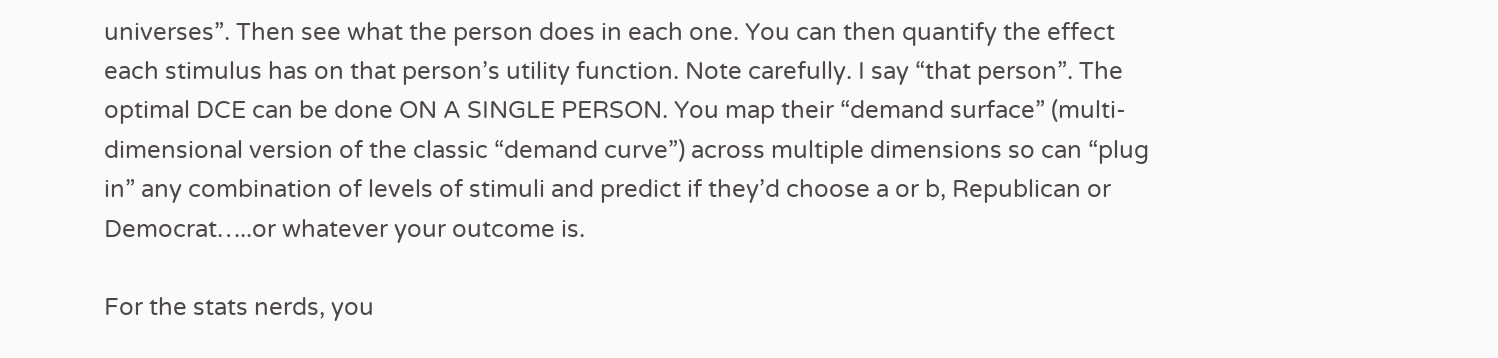universes”. Then see what the person does in each one. You can then quantify the effect each stimulus has on that person’s utility function. Note carefully. I say “that person”. The optimal DCE can be done ON A SINGLE PERSON. You map their “demand surface” (multi-dimensional version of the classic “demand curve”) across multiple dimensions so can “plug in” any combination of levels of stimuli and predict if they’d choose a or b, Republican or Democrat…..or whatever your outcome is.

For the stats nerds, you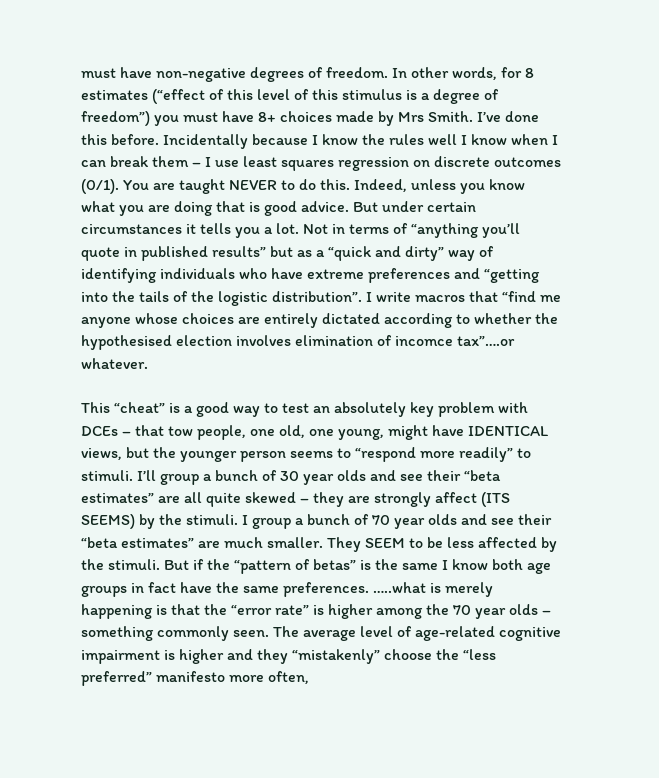must have non-negative degrees of freedom. In other words, for 8 estimates (“effect of this level of this stimulus is a degree of freedom”) you must have 8+ choices made by Mrs Smith. I’ve done this before. Incidentally because I know the rules well I know when I can break them – I use least squares regression on discrete outcomes (0/1). You are taught NEVER to do this. Indeed, unless you know what you are doing that is good advice. But under certain circumstances it tells you a lot. Not in terms of “anything you’ll quote in published results” but as a “quick and dirty” way of identifying individuals who have extreme preferences and “getting into the tails of the logistic distribution”. I write macros that “find me anyone whose choices are entirely dictated according to whether the hypothesised election involves elimination of incomce tax”….or whatever.

This “cheat” is a good way to test an absolutely key problem with DCEs – that tow people, one old, one young, might have IDENTICAL views, but the younger person seems to “respond more readily” to stimuli. I’ll group a bunch of 30 year olds and see their “beta estimates” are all quite skewed – they are strongly affect (ITS SEEMS) by the stimuli. I group a bunch of 70 year olds and see their “beta estimates” are much smaller. They SEEM to be less affected by the stimuli. But if the “pattern of betas” is the same I know both age groups in fact have the same preferences. …..what is merely happening is that the “error rate” is higher among the 70 year olds – something commonly seen. The average level of age-related cognitive impairment is higher and they “mistakenly” choose the “less preferred” manifesto more often,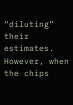“diluting” their estimates. However, when the chips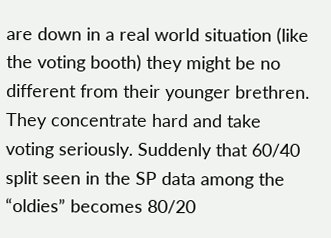are down in a real world situation (like the voting booth) they might be no different from their younger brethren. They concentrate hard and take voting seriously. Suddenly that 60/40 split seen in the SP data among the “oldies” becomes 80/20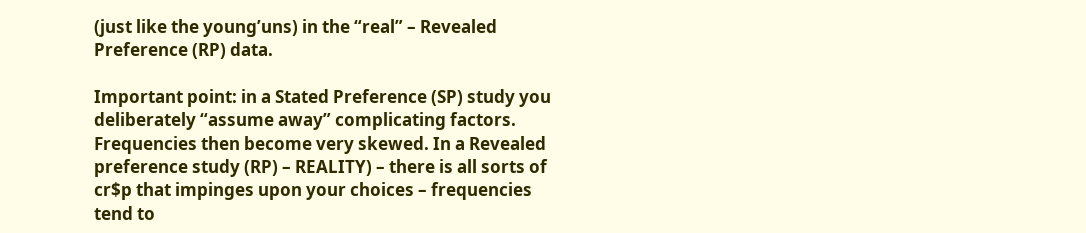(just like the young’uns) in the “real” – Revealed Preference (RP) data.

Important point: in a Stated Preference (SP) study you deliberately “assume away” complicating factors. Frequencies then become very skewed. In a Revealed preference study (RP) – REALITY) – there is all sorts of cr$p that impinges upon your choices – frequencies tend to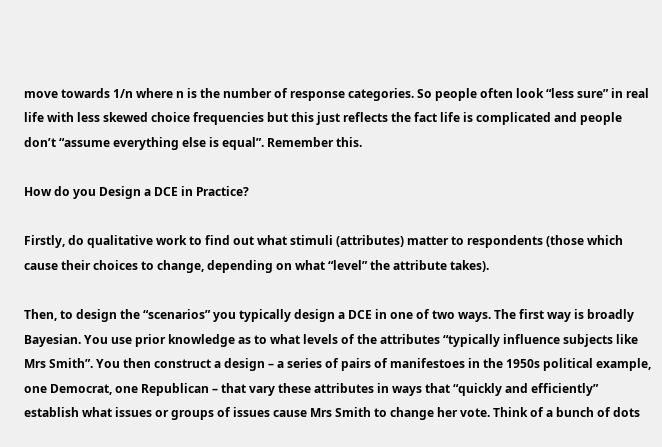move towards 1/n where n is the number of response categories. So people often look “less sure” in real life with less skewed choice frequencies but this just reflects the fact life is complicated and people don’t “assume everything else is equal”. Remember this.

How do you Design a DCE in Practice?

Firstly, do qualitative work to find out what stimuli (attributes) matter to respondents (those which cause their choices to change, depending on what “level” the attribute takes).

Then, to design the “scenarios” you typically design a DCE in one of two ways. The first way is broadly Bayesian. You use prior knowledge as to what levels of the attributes “typically influence subjects like Mrs Smith”. You then construct a design – a series of pairs of manifestoes in the 1950s political example, one Democrat, one Republican – that vary these attributes in ways that “quickly and efficiently” establish what issues or groups of issues cause Mrs Smith to change her vote. Think of a bunch of dots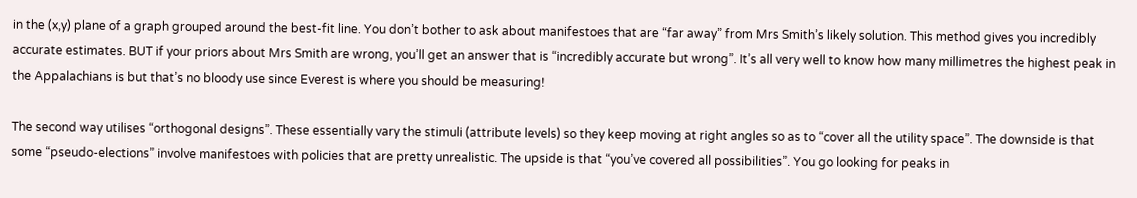in the (x,y) plane of a graph grouped around the best-fit line. You don’t bother to ask about manifestoes that are “far away” from Mrs Smith’s likely solution. This method gives you incredibly accurate estimates. BUT if your priors about Mrs Smith are wrong, you’ll get an answer that is “incredibly accurate but wrong”. It’s all very well to know how many millimetres the highest peak in the Appalachians is but that’s no bloody use since Everest is where you should be measuring!

The second way utilises “orthogonal designs”. These essentially vary the stimuli (attribute levels) so they keep moving at right angles so as to “cover all the utility space”. The downside is that some “pseudo-elections” involve manifestoes with policies that are pretty unrealistic. The upside is that “you’ve covered all possibilities”. You go looking for peaks in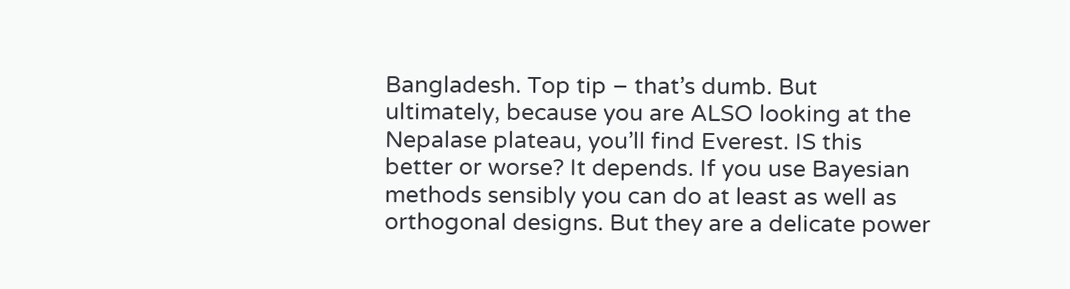Bangladesh. Top tip – that’s dumb. But ultimately, because you are ALSO looking at the Nepalase plateau, you’ll find Everest. IS this better or worse? It depends. If you use Bayesian methods sensibly you can do at least as well as orthogonal designs. But they are a delicate power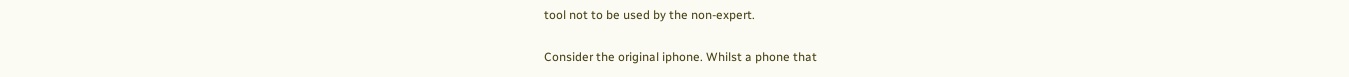tool not to be used by the non-expert.

Consider the original iphone. Whilst a phone that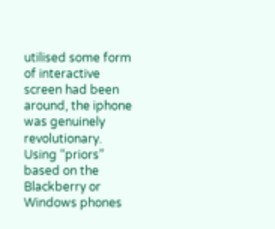utilised some form of interactive screen had been around, the iphone was genuinely revolutionary. Using “priors” based on the Blackberry or Windows phones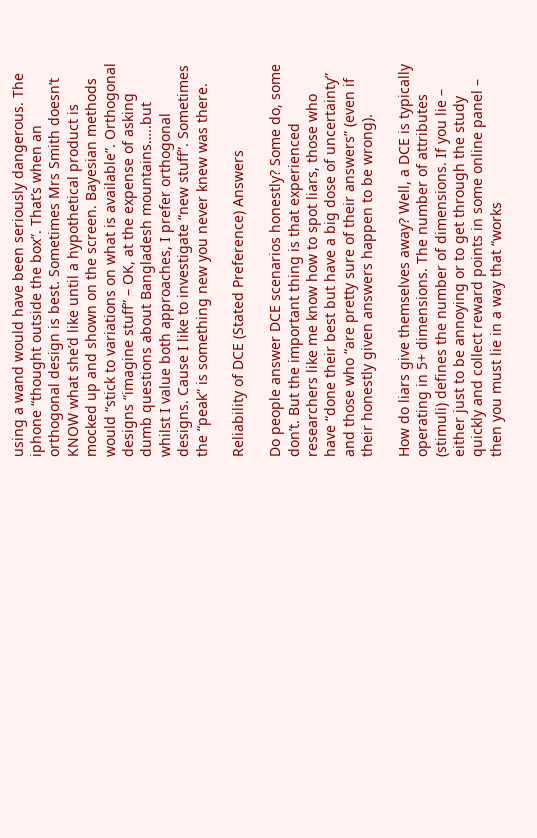using a wand would have been seriously dangerous. The iphone “thought outside the box”. That’s when an orthogonal design is best. Sometimes Mrs Smith doesn’t KNOW what she’d like until a hypothetical product is mocked up and shown on the screen. Bayesian methods would “stick to variations on what is available”. Orthogonal designs “imagine stuff” – OK, at the expense of asking dumb questions about Bangladesh mountains…..but whilst I value both approaches, I prefer orthogonal designs. Cause I like to investigate “new stuff”. Sometimes the “peak” is something new you never knew was there.

Reliability of DCE (Stated Preference) Answers

Do people answer DCE scenarios honestly? Some do, some don’t. But the important thing is that experienced researchers like me know how to spot liars, those who have “done their best but have a big dose of uncertainty” and those who “are pretty sure of their answers” (even if their honestly given answers happen to be wrong).

How do liars give themselves away? Well, a DCE is typically operating in 5+ dimensions. The number of attributes (stimuli) defines the number of dimensions. If you lie – either just to be annoying or to get through the study quickly and collect reward points in some online panel – then you must lie in a way that “works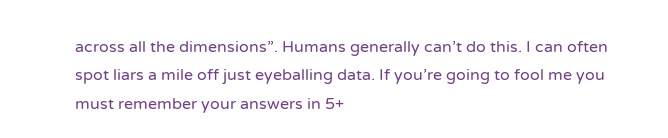across all the dimensions”. Humans generally can’t do this. I can often spot liars a mile off just eyeballing data. If you’re going to fool me you must remember your answers in 5+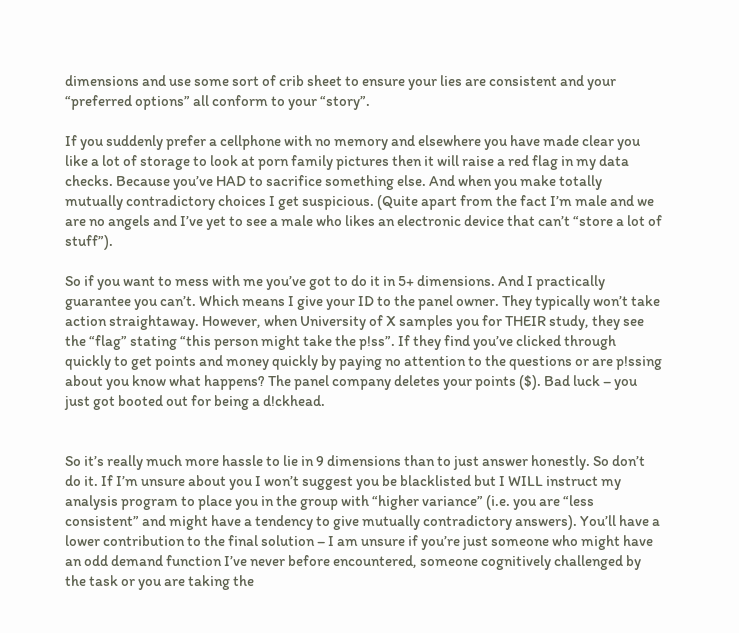dimensions and use some sort of crib sheet to ensure your lies are consistent and your “preferred options” all conform to your “story”.

If you suddenly prefer a cellphone with no memory and elsewhere you have made clear you like a lot of storage to look at porn family pictures then it will raise a red flag in my data checks. Because you’ve HAD to sacrifice something else. And when you make totally mutually contradictory choices I get suspicious. (Quite apart from the fact I’m male and we are no angels and I’ve yet to see a male who likes an electronic device that can’t “store a lot of stuff”).

So if you want to mess with me you’ve got to do it in 5+ dimensions. And I practically guarantee you can’t. Which means I give your ID to the panel owner. They typically won’t take action straightaway. However, when University of X samples you for THEIR study, they see the “flag” stating “this person might take the p!ss”. If they find you’ve clicked through quickly to get points and money quickly by paying no attention to the questions or are p!ssing about you know what happens? The panel company deletes your points ($). Bad luck – you just got booted out for being a d!ckhead.


So it’s really much more hassle to lie in 9 dimensions than to just answer honestly. So don’t do it. If I’m unsure about you I won’t suggest you be blacklisted but I WILL instruct my analysis program to place you in the group with “higher variance” (i.e. you are “less consistent” and might have a tendency to give mutually contradictory answers). You’ll have a lower contribution to the final solution – I am unsure if you’re just someone who might have an odd demand function I’ve never before encountered, someone cognitively challenged by the task or you are taking the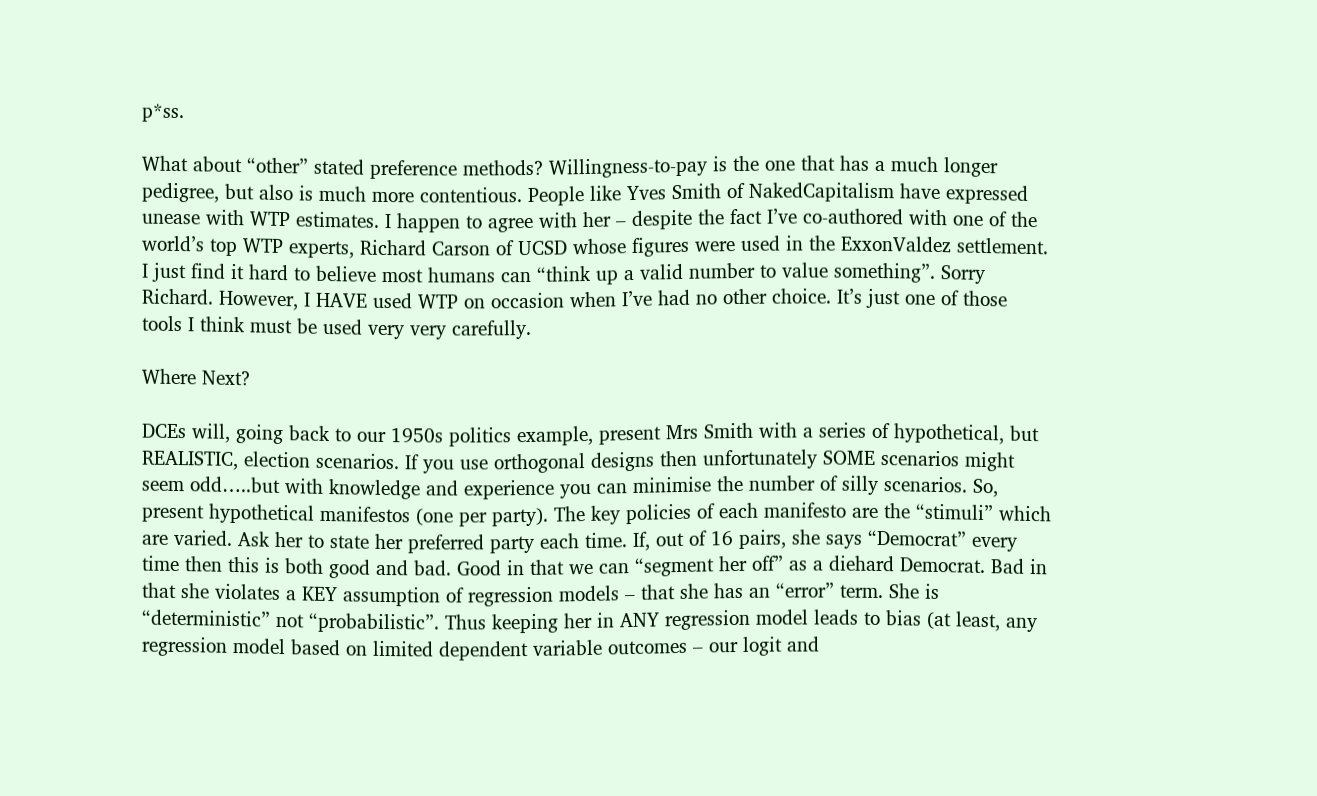p*ss.

What about “other” stated preference methods? Willingness-to-pay is the one that has a much longer pedigree, but also is much more contentious. People like Yves Smith of NakedCapitalism have expressed unease with WTP estimates. I happen to agree with her – despite the fact I’ve co-authored with one of the world’s top WTP experts, Richard Carson of UCSD whose figures were used in the ExxonValdez settlement. I just find it hard to believe most humans can “think up a valid number to value something”. Sorry Richard. However, I HAVE used WTP on occasion when I’ve had no other choice. It’s just one of those tools I think must be used very very carefully.

Where Next?

DCEs will, going back to our 1950s politics example, present Mrs Smith with a series of hypothetical, but REALISTIC, election scenarios. If you use orthogonal designs then unfortunately SOME scenarios might seem odd…..but with knowledge and experience you can minimise the number of silly scenarios. So, present hypothetical manifestos (one per party). The key policies of each manifesto are the “stimuli” which are varied. Ask her to state her preferred party each time. If, out of 16 pairs, she says “Democrat” every time then this is both good and bad. Good in that we can “segment her off” as a diehard Democrat. Bad in that she violates a KEY assumption of regression models – that she has an “error” term. She is “deterministic” not “probabilistic”. Thus keeping her in ANY regression model leads to bias (at least, any regression model based on limited dependent variable outcomes – our logit and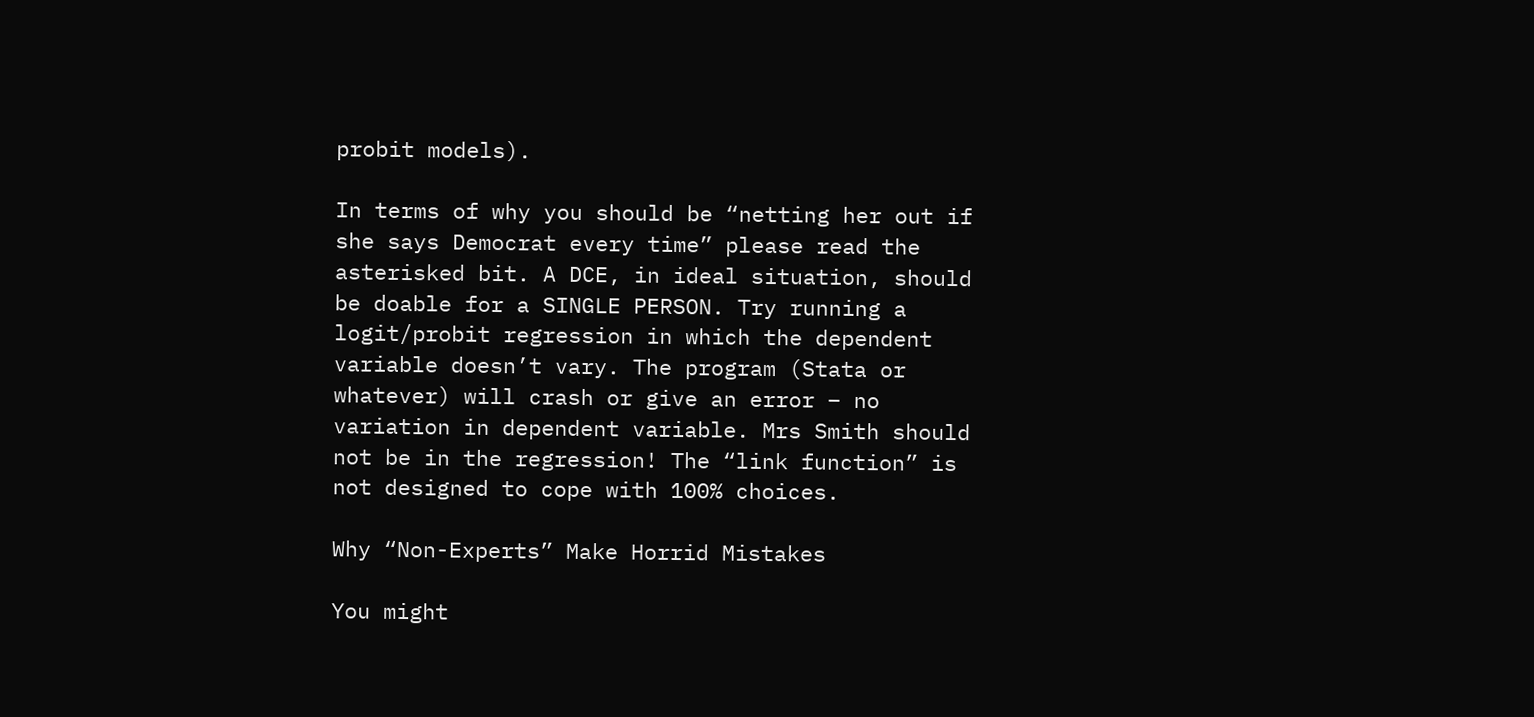probit models).

In terms of why you should be “netting her out if she says Democrat every time” please read the asterisked bit. A DCE, in ideal situation, should be doable for a SINGLE PERSON. Try running a logit/probit regression in which the dependent variable doesn’t vary. The program (Stata or whatever) will crash or give an error – no variation in dependent variable. Mrs Smith should not be in the regression! The “link function” is not designed to cope with 100% choices.

Why “Non-Experts” Make Horrid Mistakes

You might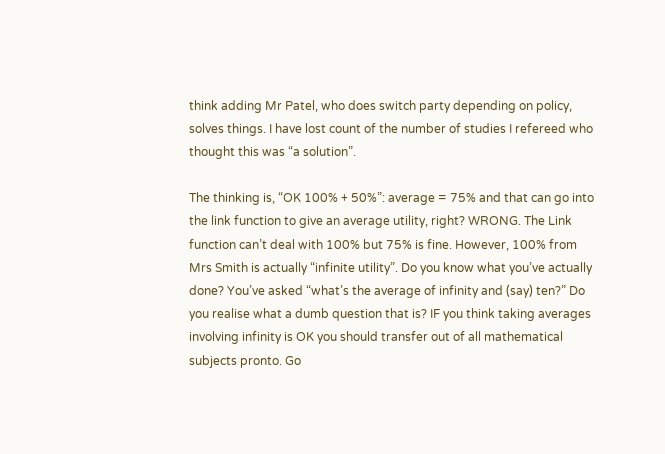think adding Mr Patel, who does switch party depending on policy, solves things. I have lost count of the number of studies I refereed who thought this was “a solution”.

The thinking is, “OK 100% + 50%”: average = 75% and that can go into the link function to give an average utility, right? WRONG. The Link function can’t deal with 100% but 75% is fine. However, 100% from Mrs Smith is actually “infinite utility”. Do you know what you’ve actually done? You’ve asked “what’s the average of infinity and (say) ten?” Do you realise what a dumb question that is? IF you think taking averages involving infinity is OK you should transfer out of all mathematical subjects pronto. Go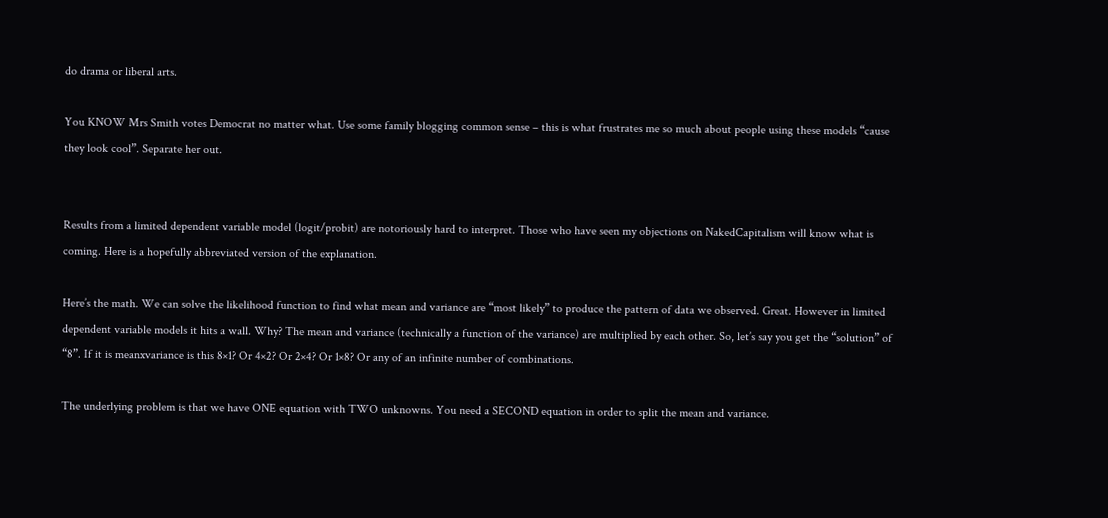do drama or liberal arts.

You KNOW Mrs Smith votes Democrat no matter what. Use some family blogging common sense – this is what frustrates me so much about people using these models “cause they look cool”. Separate her out.


Results from a limited dependent variable model (logit/probit) are notoriously hard to interpret. Those who have seen my objections on NakedCapitalism will know what is coming. Here is a hopefully abbreviated version of the explanation.

Here’s the math. We can solve the likelihood function to find what mean and variance are “most likely” to produce the pattern of data we observed. Great. However in limited dependent variable models it hits a wall. Why? The mean and variance (technically a function of the variance) are multiplied by each other. So, let’s say you get the “solution” of “8”. If it is meanxvariance is this 8×1? Or 4×2? Or 2×4? Or 1×8? Or any of an infinite number of combinations.

The underlying problem is that we have ONE equation with TWO unknowns. You need a SECOND equation in order to split the mean and variance.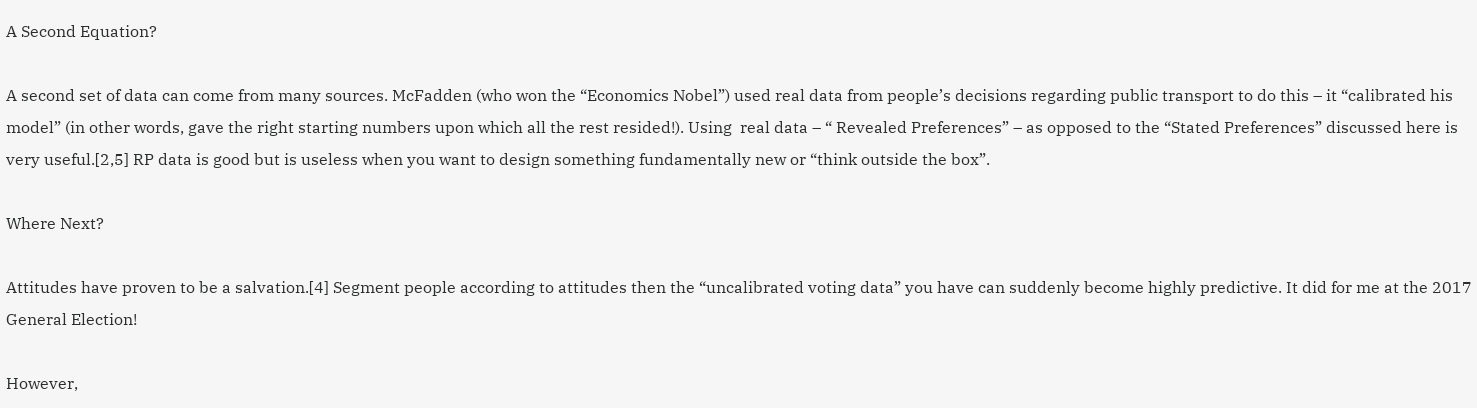A Second Equation?

A second set of data can come from many sources. McFadden (who won the “Economics Nobel”) used real data from people’s decisions regarding public transport to do this – it “calibrated his model” (in other words, gave the right starting numbers upon which all the rest resided!). Using  real data – “ Revealed Preferences” – as opposed to the “Stated Preferences” discussed here is very useful.[2,5] RP data is good but is useless when you want to design something fundamentally new or “think outside the box”.

Where Next?

Attitudes have proven to be a salvation.[4] Segment people according to attitudes then the “uncalibrated voting data” you have can suddenly become highly predictive. It did for me at the 2017 General Election!

However,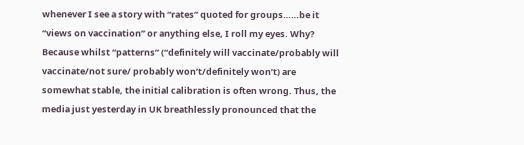whenever I see a story with “rates” quoted for groups……be it “views on vaccination” or anything else, I roll my eyes. Why? Because whilst “patterns” (“definitely will vaccinate/probably will vaccinate/not sure/ probably won’t/definitely won’t) are somewhat stable, the initial calibration is often wrong. Thus, the media just yesterday in UK breathlessly pronounced that the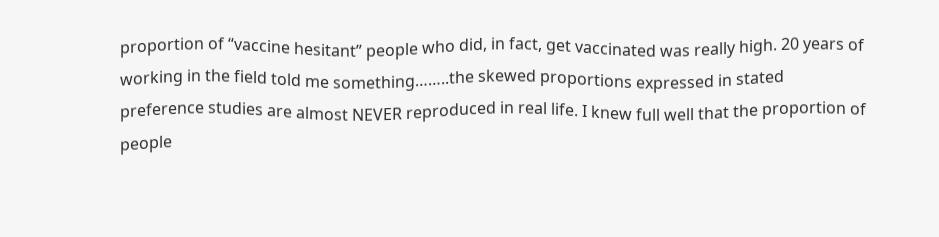proportion of “vaccine hesitant” people who did, in fact, get vaccinated was really high. 20 years of working in the field told me something……..the skewed proportions expressed in stated preference studies are almost NEVER reproduced in real life. I knew full well that the proportion of people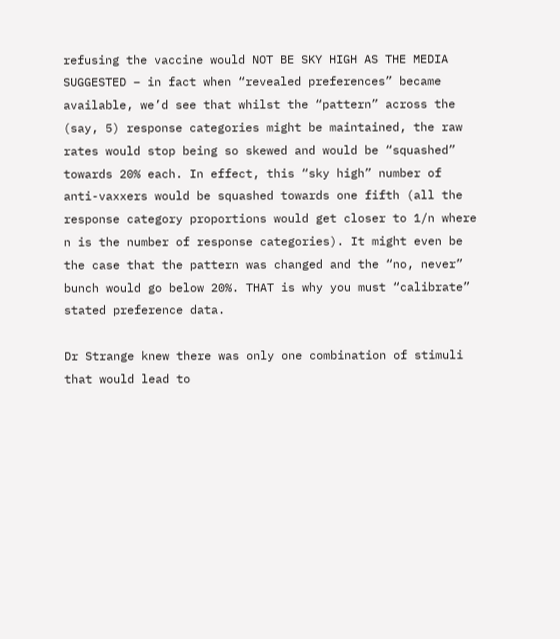refusing the vaccine would NOT BE SKY HIGH AS THE MEDIA SUGGESTED – in fact when “revealed preferences” became available, we’d see that whilst the “pattern” across the (say, 5) response categories might be maintained, the raw rates would stop being so skewed and would be “squashed” towards 20% each. In effect, this “sky high” number of anti-vaxxers would be squashed towards one fifth (all the response category proportions would get closer to 1/n where n is the number of response categories). It might even be the case that the pattern was changed and the “no, never” bunch would go below 20%. THAT is why you must “calibrate” stated preference data.

Dr Strange knew there was only one combination of stimuli that would lead to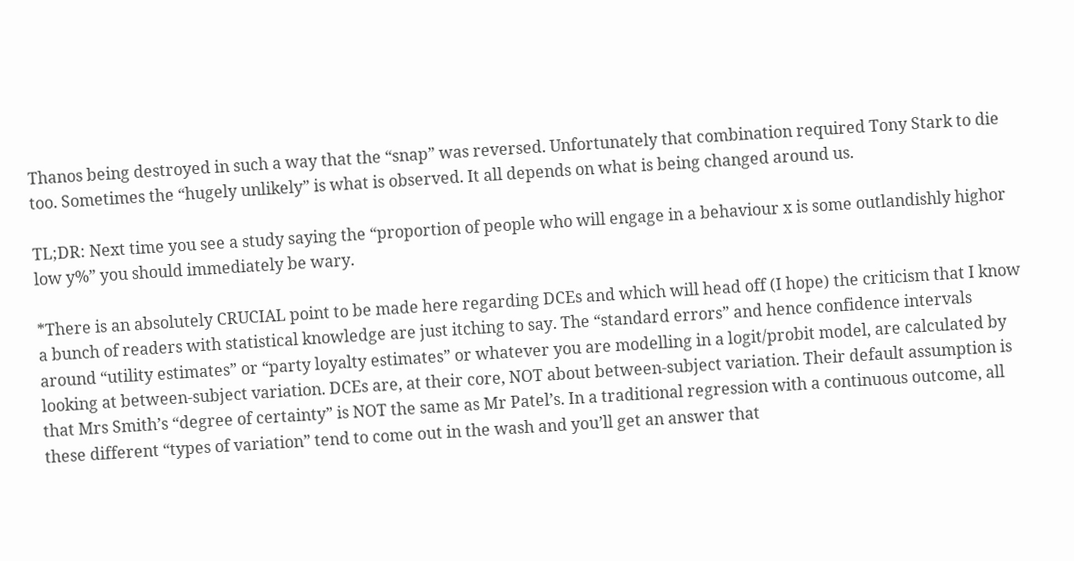Thanos being destroyed in such a way that the “snap” was reversed. Unfortunately that combination required Tony Stark to die too. Sometimes the “hugely unlikely” is what is observed. It all depends on what is being changed around us.

TL;DR: Next time you see a study saying the “proportion of people who will engage in a behaviour x is some outlandishly highor low y%” you should immediately be wary.

*There is an absolutely CRUCIAL point to be made here regarding DCEs and which will head off (I hope) the criticism that I know a bunch of readers with statistical knowledge are just itching to say. The “standard errors” and hence confidence intervals around “utility estimates” or “party loyalty estimates” or whatever you are modelling in a logit/probit model, are calculated by looking at between-subject variation. DCEs are, at their core, NOT about between-subject variation. Their default assumption is that Mrs Smith’s “degree of certainty” is NOT the same as Mr Patel’s. In a traditional regression with a continuous outcome, all these different “types of variation” tend to come out in the wash and you’ll get an answer that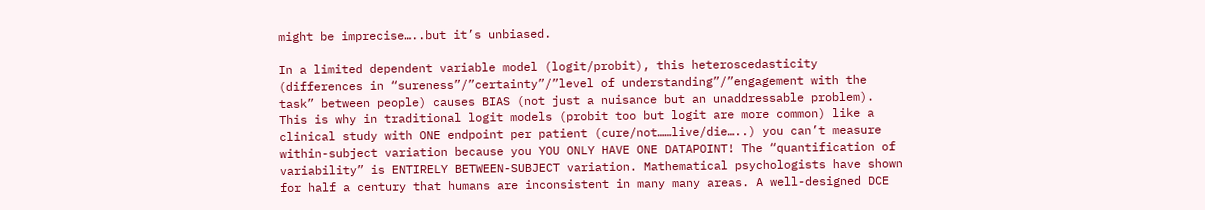might be imprecise…..but it’s unbiased.

In a limited dependent variable model (logit/probit), this heteroscedasticity (differences in “sureness”/”certainty”/”level of understanding”/”engagement with the task” between people) causes BIAS (not just a nuisance but an unaddressable problem). This is why in traditional logit models (probit too but logit are more common) like a clinical study with ONE endpoint per patient (cure/not……live/die…..) you can’t measure within-subject variation because you YOU ONLY HAVE ONE DATAPOINT! The “quantification of variability” is ENTIRELY BETWEEN-SUBJECT variation. Mathematical psychologists have shown for half a century that humans are inconsistent in many many areas. A well-designed DCE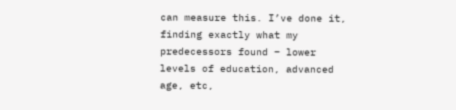can measure this. I’ve done it, finding exactly what my predecessors found – lower levels of education, advanced age, etc,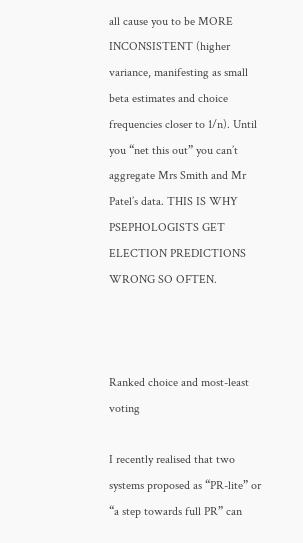all cause you to be MORE INCONSISTENT (higher variance, manifesting as small beta estimates and choice frequencies closer to 1/n). Until you “net this out” you can’t aggregate Mrs Smith and Mr Patel’s data. THIS IS WHY PSEPHOLOGISTS GET ELECTION PREDICTIONS WRONG SO OFTEN.



Ranked choice and most-least voting

I recently realised that two systems proposed as “PR-lite” or “a step towards full PR” can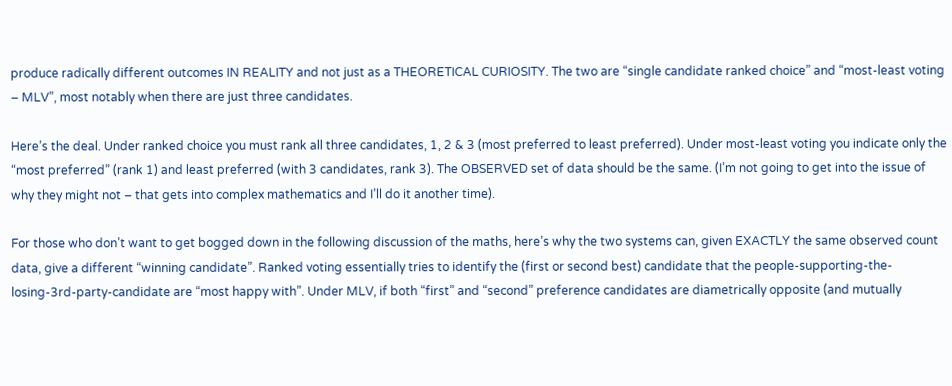produce radically different outcomes IN REALITY and not just as a THEORETICAL CURIOSITY. The two are “single candidate ranked choice” and “most-least voting – MLV”, most notably when there are just three candidates.

Here’s the deal. Under ranked choice you must rank all three candidates, 1, 2 & 3 (most preferred to least preferred). Under most-least voting you indicate only the “most preferred” (rank 1) and least preferred (with 3 candidates, rank 3). The OBSERVED set of data should be the same. (I’m not going to get into the issue of why they might not – that gets into complex mathematics and I’ll do it another time).

For those who don’t want to get bogged down in the following discussion of the maths, here’s why the two systems can, given EXACTLY the same observed count data, give a different “winning candidate”. Ranked voting essentially tries to identify the (first or second best) candidate that the people-supporting-the-losing-3rd-party-candidate are “most happy with”. Under MLV, if both “first” and “second” preference candidates are diametrically opposite (and mutually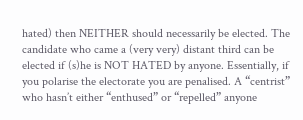hated) then NEITHER should necessarily be elected. The candidate who came a (very very) distant third can be elected if (s)he is NOT HATED by anyone. Essentially, if you polarise the electorate you are penalised. A “centrist” who hasn’t either “enthused” or “repelled” anyone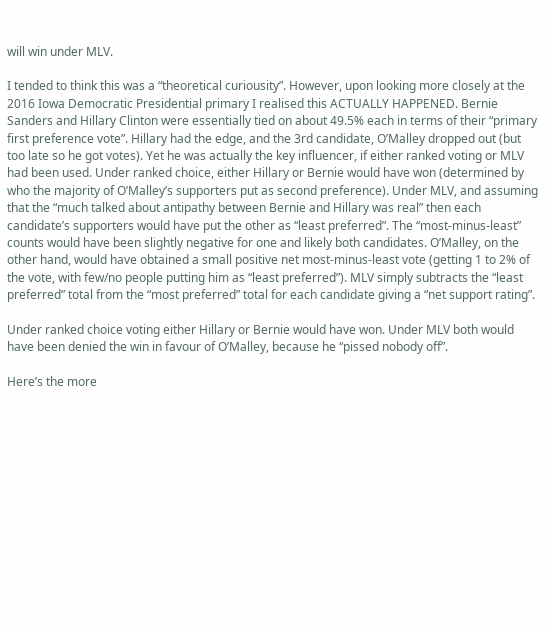will win under MLV.

I tended to think this was a “theoretical curiousity”. However, upon looking more closely at the 2016 Iowa Democratic Presidential primary I realised this ACTUALLY HAPPENED. Bernie Sanders and Hillary Clinton were essentially tied on about 49.5% each in terms of their “primary first preference vote”. Hillary had the edge, and the 3rd candidate, O’Malley dropped out (but too late so he got votes). Yet he was actually the key influencer, if either ranked voting or MLV had been used. Under ranked choice, either Hillary or Bernie would have won (determined by who the majority of O’Malley’s supporters put as second preference). Under MLV, and assuming that the “much talked about antipathy between Bernie and Hillary was real” then each candidate’s supporters would have put the other as “least preferred”. The “most-minus-least” counts would have been slightly negative for one and likely both candidates. O’Malley, on the other hand, would have obtained a small positive net most-minus-least vote (getting 1 to 2% of the vote, with few/no people putting him as “least preferred”). MLV simply subtracts the “least preferred” total from the “most preferred” total for each candidate giving a “net support rating”.

Under ranked choice voting either Hillary or Bernie would have won. Under MLV both would have been denied the win in favour of O’Malley, because he “pissed nobody off”.

Here’s the more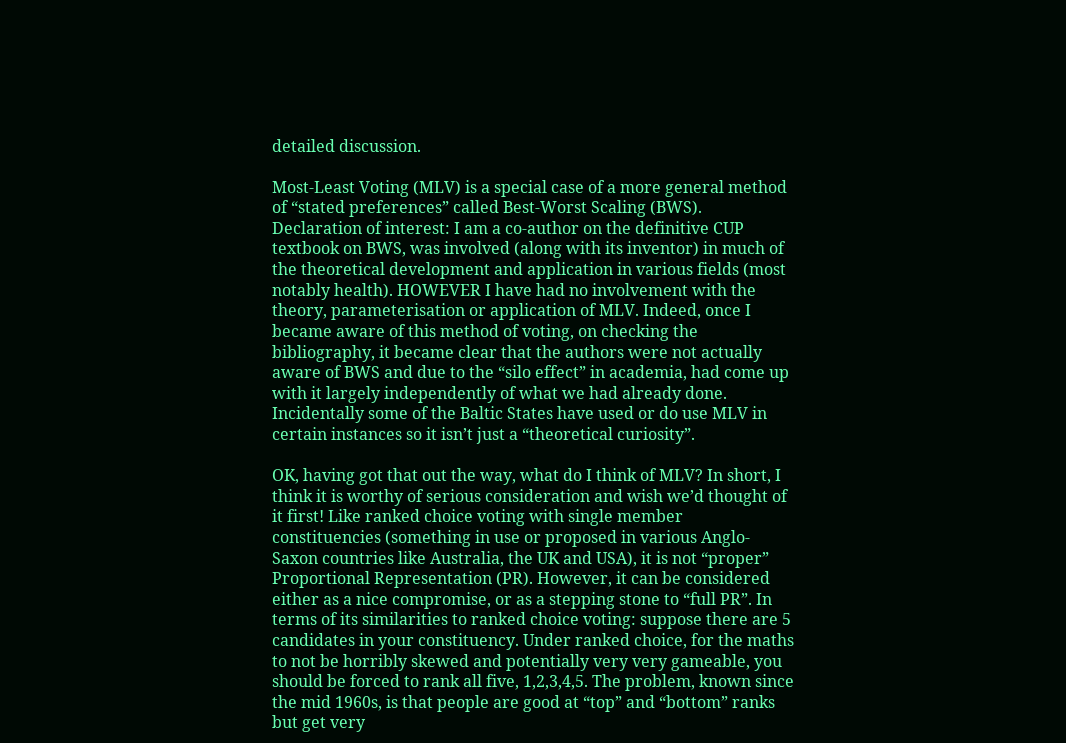detailed discussion.

Most-Least Voting (MLV) is a special case of a more general method of “stated preferences” called Best-Worst Scaling (BWS). Declaration of interest: I am a co-author on the definitive CUP textbook on BWS, was involved (along with its inventor) in much of the theoretical development and application in various fields (most notably health). HOWEVER I have had no involvement with the theory, parameterisation or application of MLV. Indeed, once I became aware of this method of voting, on checking the bibliography, it became clear that the authors were not actually aware of BWS and due to the “silo effect” in academia, had come up with it largely independently of what we had already done. Incidentally some of the Baltic States have used or do use MLV in certain instances so it isn’t just a “theoretical curiosity”.

OK, having got that out the way, what do I think of MLV? In short, I think it is worthy of serious consideration and wish we’d thought of it first! Like ranked choice voting with single member constituencies (something in use or proposed in various Anglo-Saxon countries like Australia, the UK and USA), it is not “proper” Proportional Representation (PR). However, it can be considered either as a nice compromise, or as a stepping stone to “full PR”. In terms of its similarities to ranked choice voting: suppose there are 5 candidates in your constituency. Under ranked choice, for the maths to not be horribly skewed and potentially very very gameable, you should be forced to rank all five, 1,2,3,4,5. The problem, known since the mid 1960s, is that people are good at “top” and “bottom” ranks but get very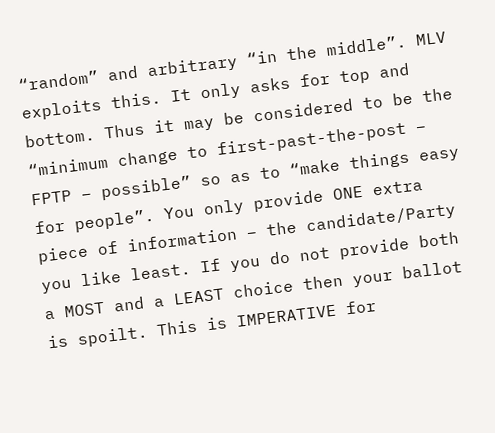“random” and arbitrary “in the middle”. MLV exploits this. It only asks for top and bottom. Thus it may be considered to be the “minimum change to first-past-the-post – FPTP – possible” so as to “make things easy for people”. You only provide ONE extra piece of information – the candidate/Party you like least. If you do not provide both a MOST and a LEAST choice then your ballot is spoilt. This is IMPERATIVE for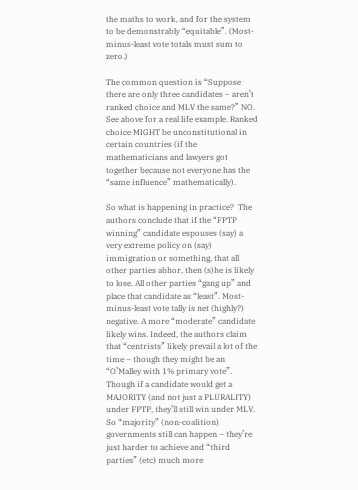the maths to work, and for the system to be demonstrably “equitable”. (Most-minus-least vote totals must sum to zero.)

The common question is “Suppose there are only three candidates – aren’t ranked choice and MLV the same?” NO. See above for a real life example. Ranked choice MIGHT be unconstitutional in certain countries (if the mathematicians and lawyers got together because not everyone has the “same influence” mathematically).

So what is happening in practice?  The authors conclude that if the “FPTP winning” candidate espouses (say) a very extreme policy on (say) immigration or something, that all other parties abhor, then (s)he is likely to lose. All other parties “gang up” and place that candidate as “least”. Most-minus-least vote tally is net (highly?) negative. A more “moderate” candidate likely wins. Indeed, the authors claim that “centrists” likely prevail a lot of the time – though they might be an “O’Malley with 1% primary vote”. Though if a candidate would get a MAJORITY (and not just a PLURALITY) under FPTP, they’ll still win under MLV. So “majority” (non-coalition) governments still can happen – they’re just harder to achieve and “third parties” (etc) much more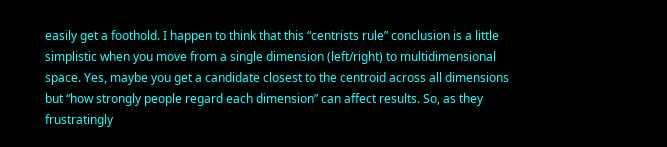easily get a foothold. I happen to think that this “centrists rule” conclusion is a little simplistic when you move from a single dimension (left/right) to multidimensional space. Yes, maybe you get a candidate closest to the centroid across all dimensions but “how strongly people regard each dimension” can affect results. So, as they frustratingly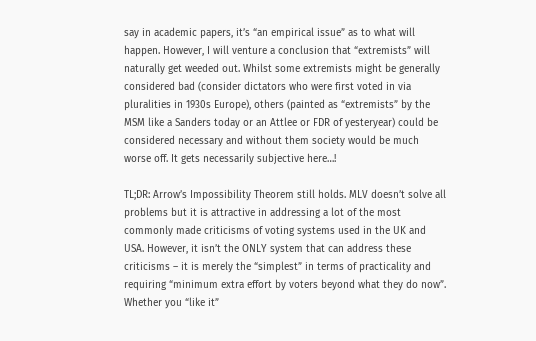say in academic papers, it’s “an empirical issue” as to what will happen. However, I will venture a conclusion that “extremists” will naturally get weeded out. Whilst some extremists might be generally considered bad (consider dictators who were first voted in via pluralities in 1930s Europe), others (painted as “extremists” by the MSM like a Sanders today or an Attlee or FDR of yesteryear) could be considered necessary and without them society would be much worse off. It gets necessarily subjective here…!

TL;DR: Arrow’s Impossibility Theorem still holds. MLV doesn’t solve all problems but it is attractive in addressing a lot of the most commonly made criticisms of voting systems used in the UK and USA. However, it isn’t the ONLY system that can address these criticisms – it is merely the “simplest” in terms of practicality and requiring “minimum extra effort by voters beyond what they do now”. Whether you “like it”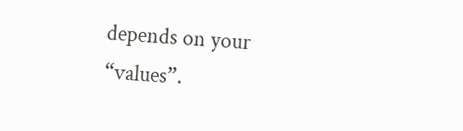depends on your “values”.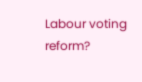Labour voting reform?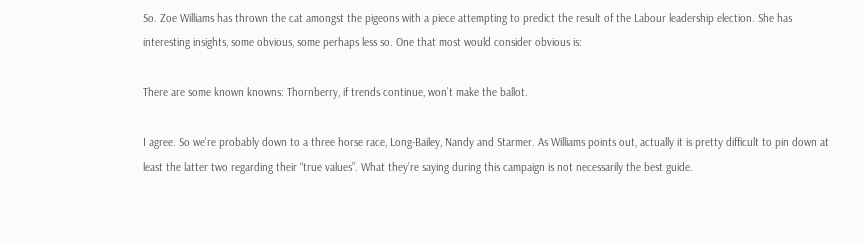So. Zoe Williams has thrown the cat amongst the pigeons with a piece attempting to predict the result of the Labour leadership election. She has interesting insights, some obvious, some perhaps less so. One that most would consider obvious is:

There are some known knowns: Thornberry, if trends continue, won’t make the ballot.

I agree. So we’re probably down to a three horse race, Long-Bailey, Nandy and Starmer. As Williams points out, actually it is pretty difficult to pin down at least the latter two regarding their “true values”. What they’re saying during this campaign is not necessarily the best guide.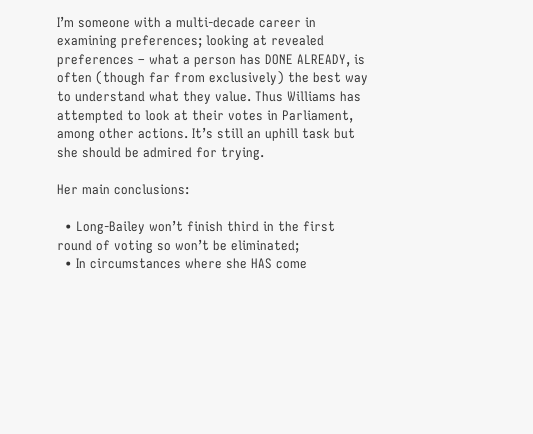I’m someone with a multi-decade career in examining preferences; looking at revealed preferences – what a person has DONE ALREADY, is often (though far from exclusively) the best way to understand what they value. Thus Williams has attempted to look at their votes in Parliament, among other actions. It’s still an uphill task but she should be admired for trying.

Her main conclusions:

  • Long-Bailey won’t finish third in the first round of voting so won’t be eliminated;
  • In circumstances where she HAS come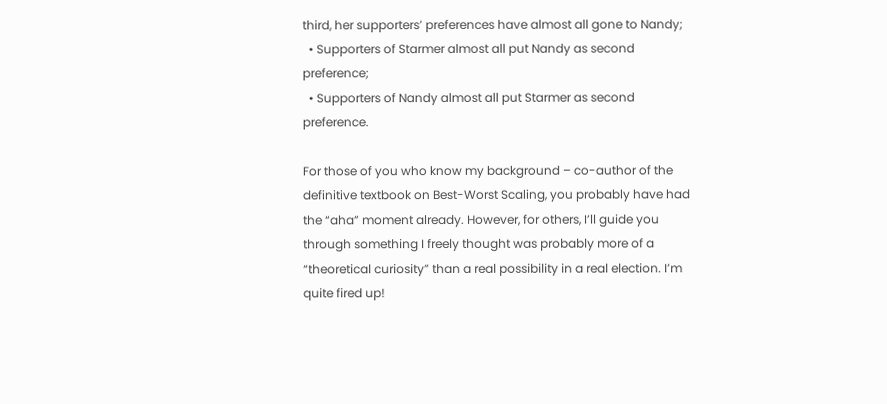third, her supporters’ preferences have almost all gone to Nandy;
  • Supporters of Starmer almost all put Nandy as second preference;
  • Supporters of Nandy almost all put Starmer as second preference.

For those of you who know my background – co-author of the definitive textbook on Best-Worst Scaling, you probably have had the “aha” moment already. However, for others, I’ll guide you through something I freely thought was probably more of a “theoretical curiosity” than a real possibility in a real election. I’m quite fired up!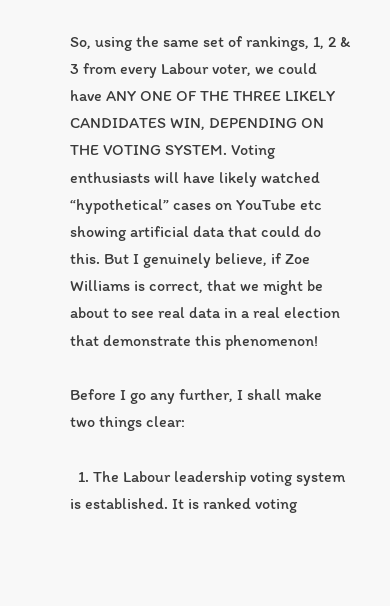So, using the same set of rankings, 1, 2 & 3 from every Labour voter, we could have ANY ONE OF THE THREE LIKELY CANDIDATES WIN, DEPENDING ON THE VOTING SYSTEM. Voting enthusiasts will have likely watched “hypothetical” cases on YouTube etc showing artificial data that could do this. But I genuinely believe, if Zoe Williams is correct, that we might be about to see real data in a real election that demonstrate this phenomenon!

Before I go any further, I shall make two things clear:

  1. The Labour leadership voting system is established. It is ranked voting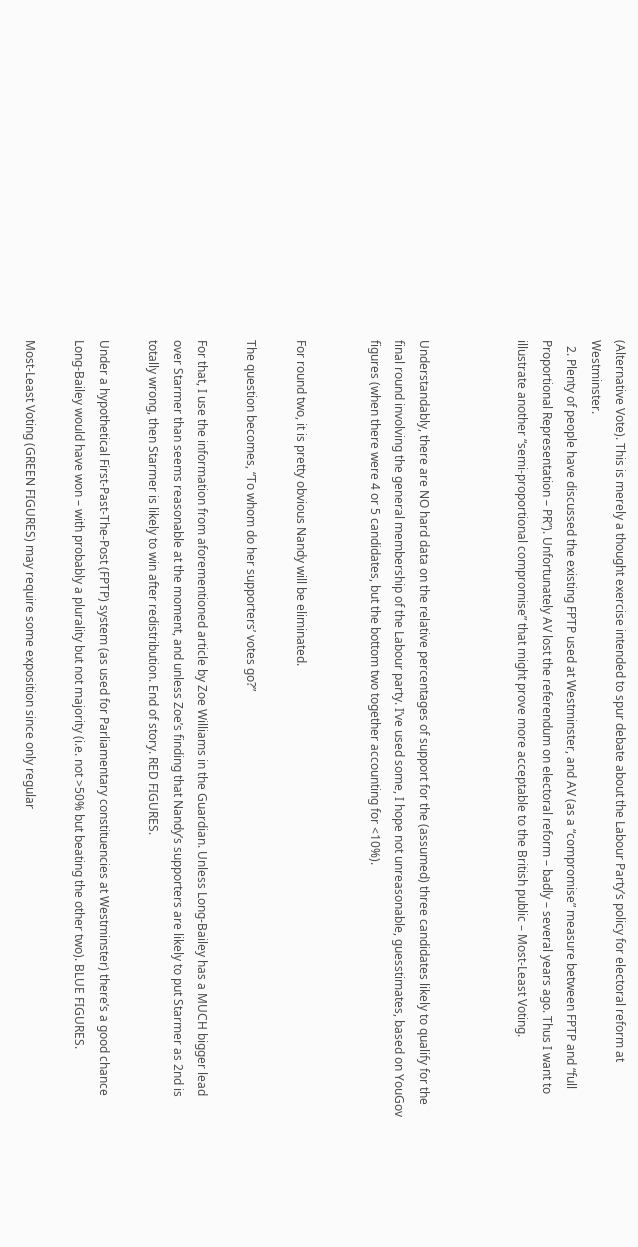(Alternative Vote). This is merely a thought exercise intended to spur debate about the Labour Party’s policy for electoral reform at Westminster.
  2. Plenty of people have discussed the existing FPTP used at Westminster, and AV (as a “compromise” measure between FPTP and “full Proportional Representation – PR”). Unfortunately AV lost the referendum on electoral reform – badly – several years ago. Thus I want to illustrate another “semi-proportional compromise” that might prove more acceptable to the British public – Most-Least Voting.



Understandably, there are NO hard data on the relative percentages of support for the (assumed) three candidates likely to qualify for the final round involving the general membership of the Labour party. I’ve used some, I hope not unreasonable, guesstimates, based on YouGov figures (when there were 4 or 5 candidates, but the bottom two together accounting for <10%).


For round two, it is pretty obvious Nandy will be eliminated.

The question becomes, “To whom do her supporters’ votes go?”

For that, I use the information from aforementioned article by Zoe Williams in the Guardian. Unless Long-Bailey has a MUCH bigger lead over Starmer than seems reasonable at the moment, and unless Zoe’s finding that Nandy’s supporters are likely to put Starmer as 2nd is totally wrong, then Starmer is likely to win after redistribution. End of story. RED FIGURES.

Under a hypothetical First-Past-The-Post (FPTP) system (as used for Parliamentary constituencies at Westminster) there’s a good chance Long-Bailey would have won – with probably a plurality but not majority (i.e. not >50% but beating the other two). BLUE FIGURES.

Most-Least Voting (GREEN FIGURES) may require some exposition since only regular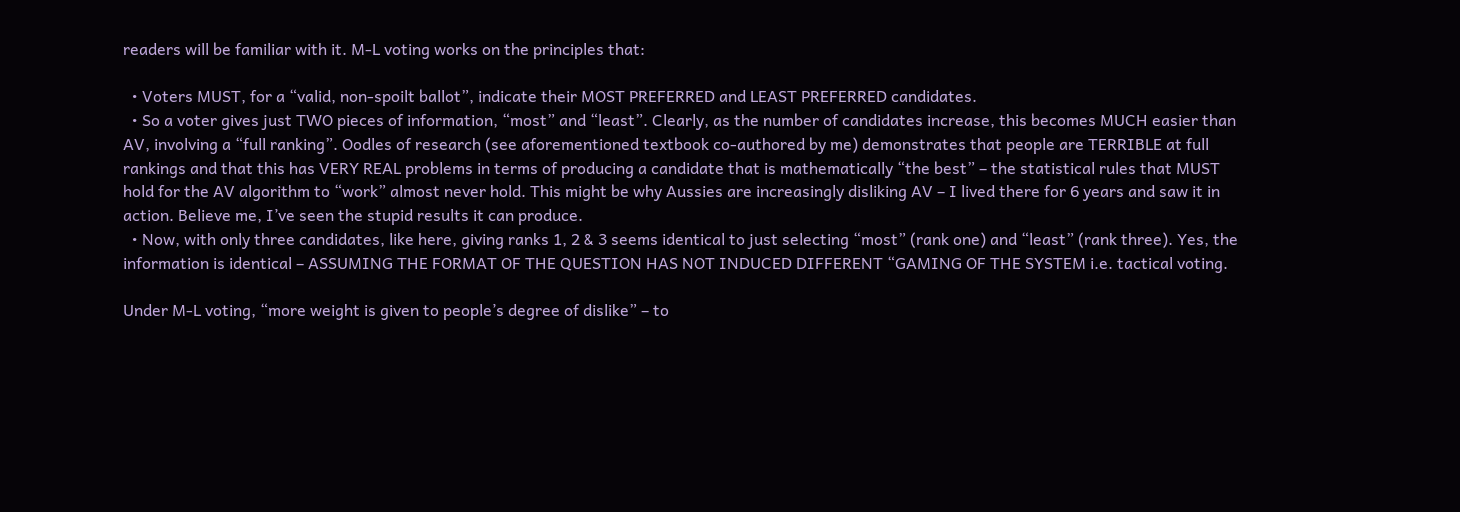readers will be familiar with it. M-L voting works on the principles that:

  • Voters MUST, for a “valid, non-spoilt ballot”, indicate their MOST PREFERRED and LEAST PREFERRED candidates.
  • So a voter gives just TWO pieces of information, “most” and “least”. Clearly, as the number of candidates increase, this becomes MUCH easier than AV, involving a “full ranking”. Oodles of research (see aforementioned textbook co-authored by me) demonstrates that people are TERRIBLE at full rankings and that this has VERY REAL problems in terms of producing a candidate that is mathematically “the best” – the statistical rules that MUST hold for the AV algorithm to “work” almost never hold. This might be why Aussies are increasingly disliking AV – I lived there for 6 years and saw it in action. Believe me, I’ve seen the stupid results it can produce.
  • Now, with only three candidates, like here, giving ranks 1, 2 & 3 seems identical to just selecting “most” (rank one) and “least” (rank three). Yes, the information is identical – ASSUMING THE FORMAT OF THE QUESTION HAS NOT INDUCED DIFFERENT “GAMING OF THE SYSTEM i.e. tactical voting.

Under M-L voting, “more weight is given to people’s degree of dislike” – to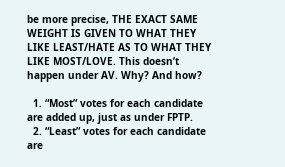be more precise, THE EXACT SAME WEIGHT IS GIVEN TO WHAT THEY LIKE LEAST/HATE AS TO WHAT THEY LIKE MOST/LOVE. This doesn’t happen under AV. Why? And how?

  1. “Most” votes for each candidate are added up, just as under FPTP.
  2. “Least” votes for each candidate are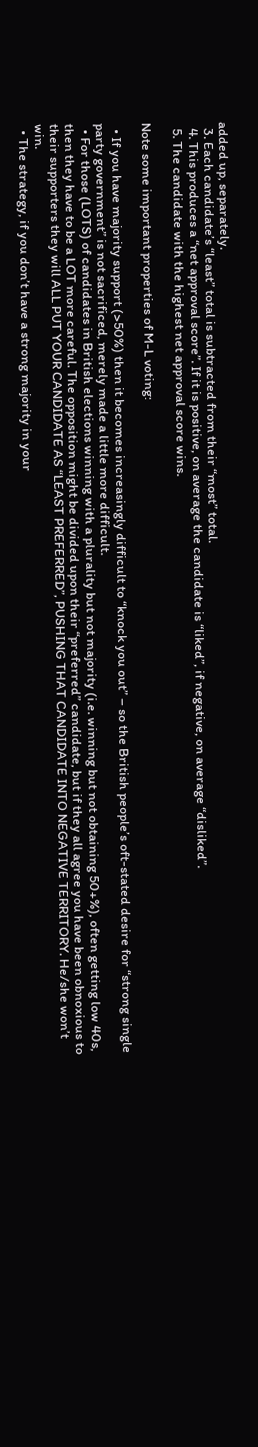added up, separately.
  3. Each candidate’s “least” total is subtracted from their “most” total.
  4. This produces a “net approval score”. If it is positive, on average the candidate is “liked”, if negative, on average “disliked”.
  5. The candidate with the highest net approval score wins.

Note some important properties of M-L voting:

  • If you have majority support (>50%) then it becomes increasingly difficult to “knock you out” – so the British people’s oft-stated desire for “strong single party government” is not sacrificed, merely made a little more difficult.
  • For those (LOTS) of candidates in British elections winning with a plurality but not majority (i.e. winning but not obtaining 50+%), often getting low 40s, then they have to be a LOT more careful. The opposition might be divided upon their “preferred” candidate, but if they all agree you have been obnoxious to their supporters they will ALL PUT YOUR CANDIDATE AS “LEAST PREFERRED”, PUSHING THAT CANDIDATE INTO NEGATIVE TERRITORY. He/she won’t win.
  • The strategy, if you don’t have a strong majority in your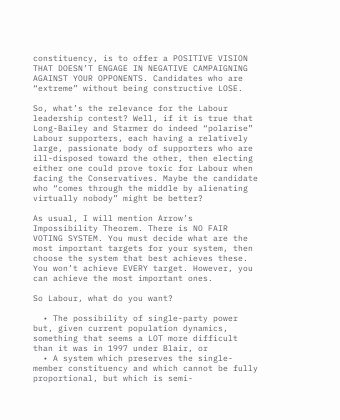constituency, is to offer a POSITIVE VISION THAT DOESN’T ENGAGE IN NEGATIVE CAMPAIGNING AGAINST YOUR OPPONENTS. Candidates who are “extreme” without being constructive LOSE.

So, what’s the relevance for the Labour leadership contest? Well, if it is true that Long-Bailey and Starmer do indeed “polarise” Labour supporters, each having a relatively large, passionate body of supporters who are ill-disposed toward the other, then electing either one could prove toxic for Labour when facing the Conservatives. Maybe the candidate who “comes through the middle by alienating virtually nobody” might be better?

As usual, I will mention Arrow’s Impossibility Theorem. There is NO FAIR VOTING SYSTEM. You must decide what are the most important targets for your system, then choose the system that best achieves these. You won’t achieve EVERY target. However, you can achieve the most important ones.

So Labour, what do you want?

  • The possibility of single-party power but, given current population dynamics, something that seems a LOT more difficult than it was in 1997 under Blair, or
  • A system which preserves the single-member constituency and which cannot be fully proportional, but which is semi-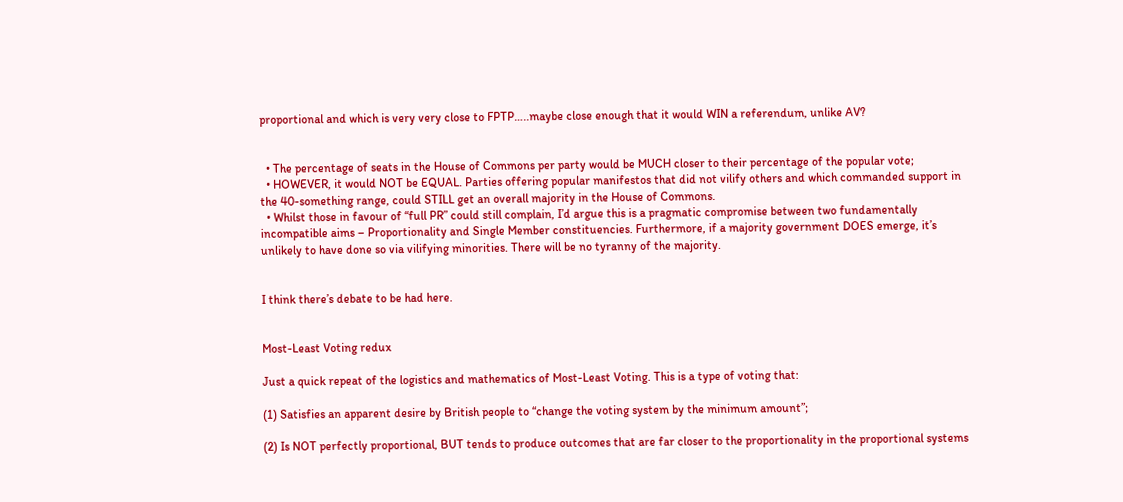proportional and which is very very close to FPTP…..maybe close enough that it would WIN a referendum, unlike AV?


  • The percentage of seats in the House of Commons per party would be MUCH closer to their percentage of the popular vote;
  • HOWEVER, it would NOT be EQUAL. Parties offering popular manifestos that did not vilify others and which commanded support in the 40-something range, could STILL get an overall majority in the House of Commons.
  • Whilst those in favour of “full PR” could still complain, I’d argue this is a pragmatic compromise between two fundamentally incompatible aims – Proportionality and Single Member constituencies. Furthermore, if a majority government DOES emerge, it’s unlikely to have done so via vilifying minorities. There will be no tyranny of the majority.


I think there’s debate to be had here.


Most-Least Voting redux

Just a quick repeat of the logistics and mathematics of Most-Least Voting. This is a type of voting that:

(1) Satisfies an apparent desire by British people to “change the voting system by the minimum amount”;

(2) Is NOT perfectly proportional, BUT tends to produce outcomes that are far closer to the proportionality in the proportional systems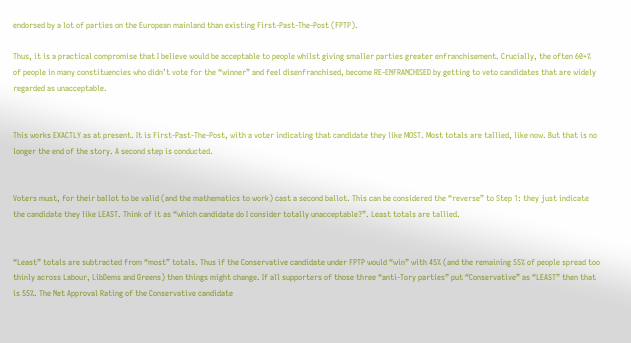endorsed by a lot of parties on the European mainland than existing First-Past-The-Post (FPTP).

Thus, it is a practical compromise that I believe would be acceptable to people whilst giving smaller parties greater enfranchisement. Crucially, the often 60+% of people in many constituencies who didn’t vote for the “winner” and feel disenfranchised, become RE-ENFRANCHISED by getting to veto candidates that are widely regarded as unacceptable.


This works EXACTLY as at present. It is First-Past-The-Post, with a voter indicating that candidate they like MOST. Most totals are tallied, like now. But that is no longer the end of the story. A second step is conducted.


Voters must, for their ballot to be valid (and the mathematics to work) cast a second ballot. This can be considered the “reverse” to Step 1: they just indicate the candidate they like LEAST. Think of it as “which candidate do I consider totally unacceptable?”. Least totals are tallied.


“Least” totals are subtracted from “most” totals. Thus if the Conservative candidate under FPTP would “win” with 45% (and the remaining 55% of people spread too thinly across Labour, LibDems and Greens) then things might change. If all supporters of those three “anti-Tory parties” put “Conservative” as “LEAST” then that is 55%. The Net Approval Rating of the Conservative candidate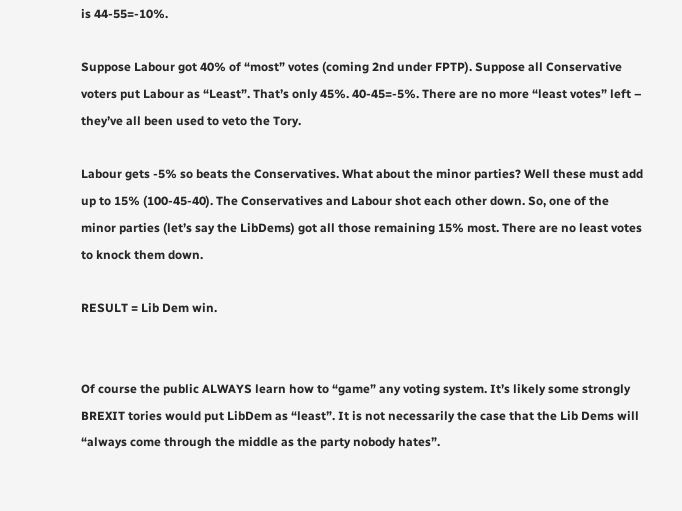is 44-55=-10%.

Suppose Labour got 40% of “most” votes (coming 2nd under FPTP). Suppose all Conservative voters put Labour as “Least”. That’s only 45%. 40-45=-5%. There are no more “least votes” left – they’ve all been used to veto the Tory.

Labour gets -5% so beats the Conservatives. What about the minor parties? Well these must add up to 15% (100-45-40). The Conservatives and Labour shot each other down. So, one of the minor parties (let’s say the LibDems) got all those remaining 15% most. There are no least votes to knock them down.

RESULT = Lib Dem win.


Of course the public ALWAYS learn how to “game” any voting system. It’s likely some strongly BREXIT tories would put LibDem as “least”. It is not necessarily the case that the Lib Dems will “always come through the middle as the party nobody hates”.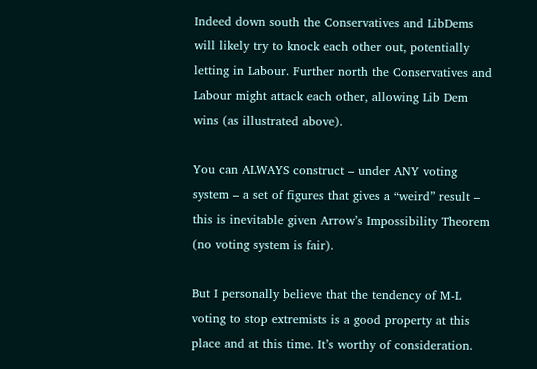Indeed down south the Conservatives and LibDems will likely try to knock each other out, potentially letting in Labour. Further north the Conservatives and Labour might attack each other, allowing Lib Dem wins (as illustrated above).

You can ALWAYS construct – under ANY voting system – a set of figures that gives a “weird” result – this is inevitable given Arrow’s Impossibility Theorem (no voting system is fair).

But I personally believe that the tendency of M-L voting to stop extremists is a good property at this place and at this time. It’s worthy of consideration.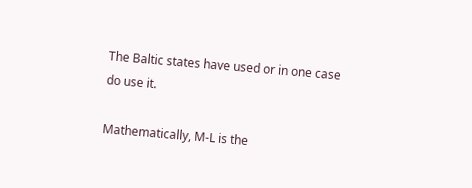The Baltic states have used or in one case do use it.

Mathematically, M-L is the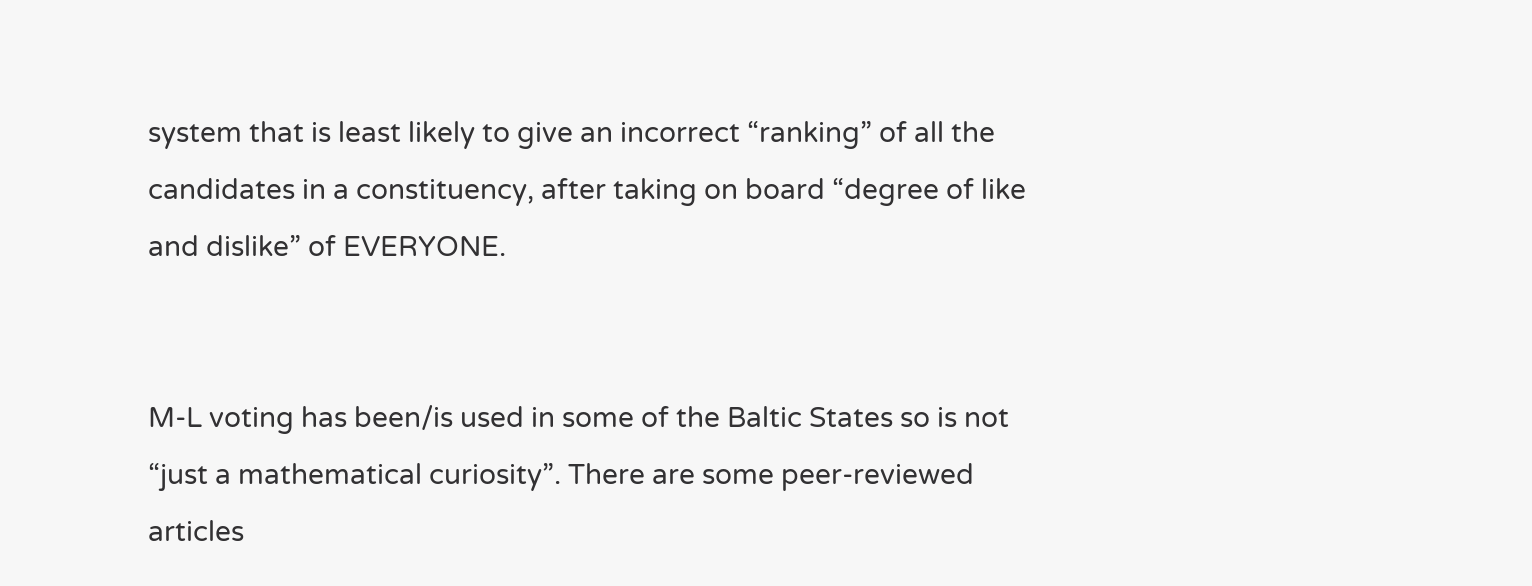system that is least likely to give an incorrect “ranking” of all the candidates in a constituency, after taking on board “degree of like and dislike” of EVERYONE.


M-L voting has been/is used in some of the Baltic States so is not “just a mathematical curiosity”. There are some peer-reviewed articles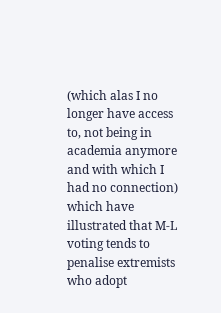(which alas I no longer have access to, not being in academia anymore and with which I had no connection) which have illustrated that M-L voting tends to penalise extremists who adopt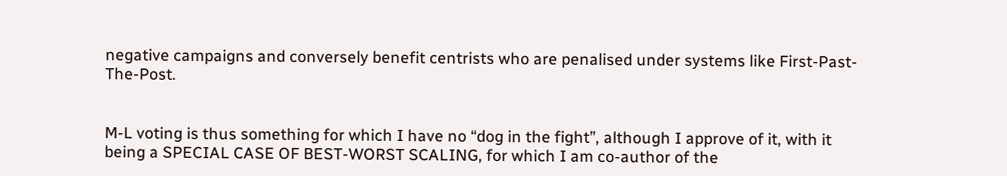negative campaigns and conversely benefit centrists who are penalised under systems like First-Past-The-Post.


M-L voting is thus something for which I have no “dog in the fight”, although I approve of it, with it being a SPECIAL CASE OF BEST-WORST SCALING, for which I am co-author of the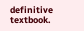definitive textbook.